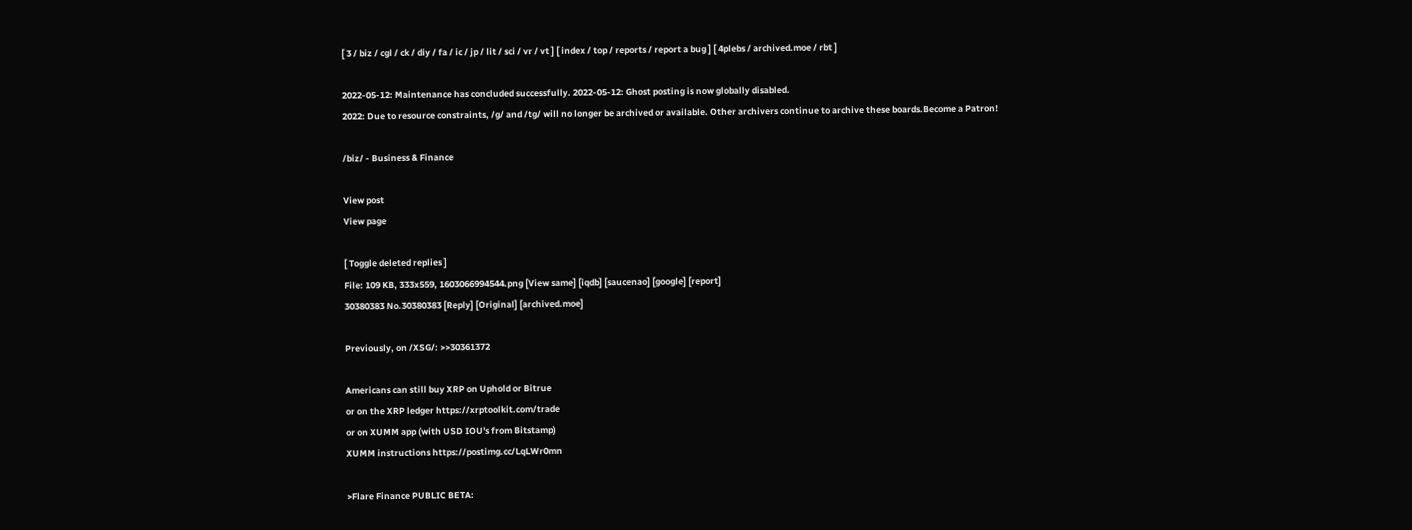[ 3 / biz / cgl / ck / diy / fa / ic / jp / lit / sci / vr / vt ] [ index / top / reports / report a bug ] [ 4plebs / archived.moe / rbt ]

2022-05-12: Maintenance has concluded successfully. 2022-05-12: Ghost posting is now globally disabled.
2022: Due to resource constraints, /g/ and /tg/ will no longer be archived or available. Other archivers continue to archive these boards.Become a Patron!

/biz/ - Business & Finance

View post
View page

[ Toggle deleted replies ]
File: 109 KB, 333x559, 1603066994544.png [View same] [iqdb] [saucenao] [google] [report]
30380383 No.30380383 [Reply] [Original] [archived.moe]

Previously, on /XSG/: >>30361372

Americans can still buy XRP on Uphold or Bitrue
or on the XRP ledger https://xrptoolkit.com/trade
or on XUMM app (with USD IOU's from Bitstamp)
XUMM instructions https://postimg.cc/LqLWr0mn

>Flare Finance PUBLIC BETA: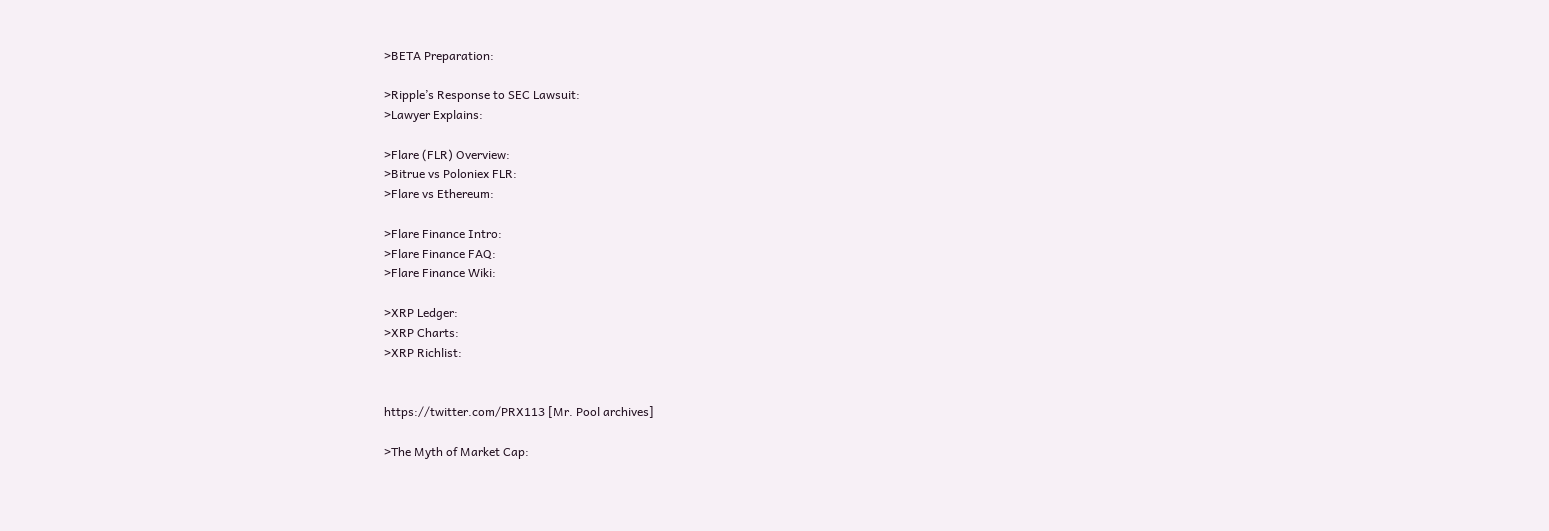>BETA Preparation:

>Ripple’s Response to SEC Lawsuit:
>Lawyer Explains:

>Flare (FLR) Overview:
>Bitrue vs Poloniex FLR:
>Flare vs Ethereum:

>Flare Finance Intro:
>Flare Finance FAQ:
>Flare Finance Wiki:

>XRP Ledger:
>XRP Charts:
>XRP Richlist:


https://twitter.com/PRX113 [Mr. Pool archives]

>The Myth of Market Cap: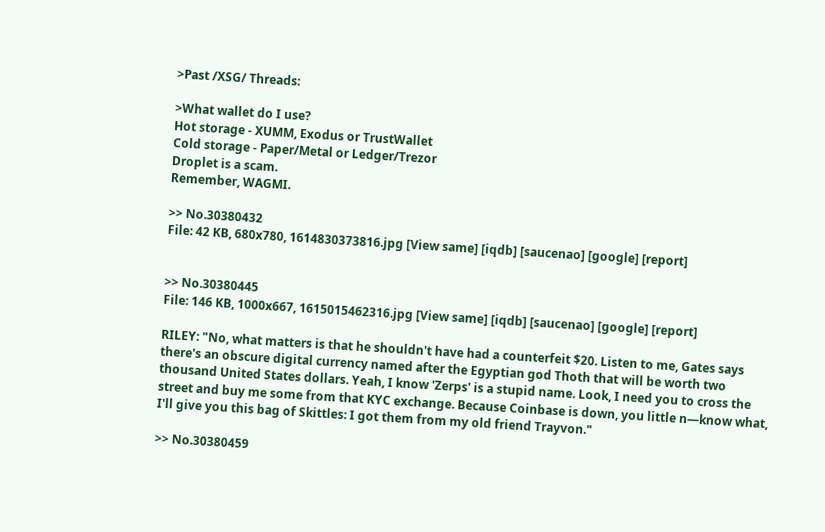>Past /XSG/ Threads:

>What wallet do I use?
Hot storage - XUMM, Exodus or TrustWallet
Cold storage - Paper/Metal or Ledger/Trezor
Droplet is a scam.
Remember, WAGMI.

>> No.30380432
File: 42 KB, 680x780, 1614830373816.jpg [View same] [iqdb] [saucenao] [google] [report]


>> No.30380445
File: 146 KB, 1000x667, 1615015462316.jpg [View same] [iqdb] [saucenao] [google] [report]

RILEY: "No, what matters is that he shouldn't have had a counterfeit $20. Listen to me, Gates says there's an obscure digital currency named after the Egyptian god Thoth that will be worth two thousand United States dollars. Yeah, I know 'Zerps' is a stupid name. Look, I need you to cross the street and buy me some from that KYC exchange. Because Coinbase is down, you little n—know what, I'll give you this bag of Skittles: I got them from my old friend Trayvon."

>> No.30380459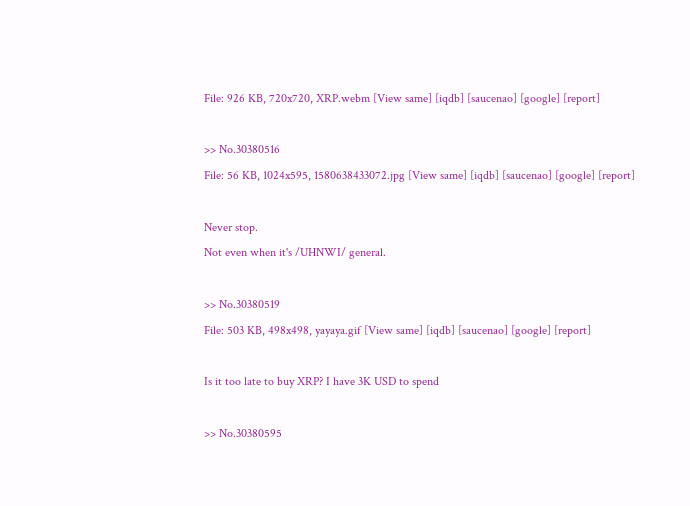File: 926 KB, 720x720, XRP.webm [View same] [iqdb] [saucenao] [google] [report]

>> No.30380516
File: 56 KB, 1024x595, 1580638433072.jpg [View same] [iqdb] [saucenao] [google] [report]

Never stop.
Not even when it's /UHNWI/ general.

>> No.30380519
File: 503 KB, 498x498, yayaya.gif [View same] [iqdb] [saucenao] [google] [report]

Is it too late to buy XRP? I have 3K USD to spend

>> No.30380595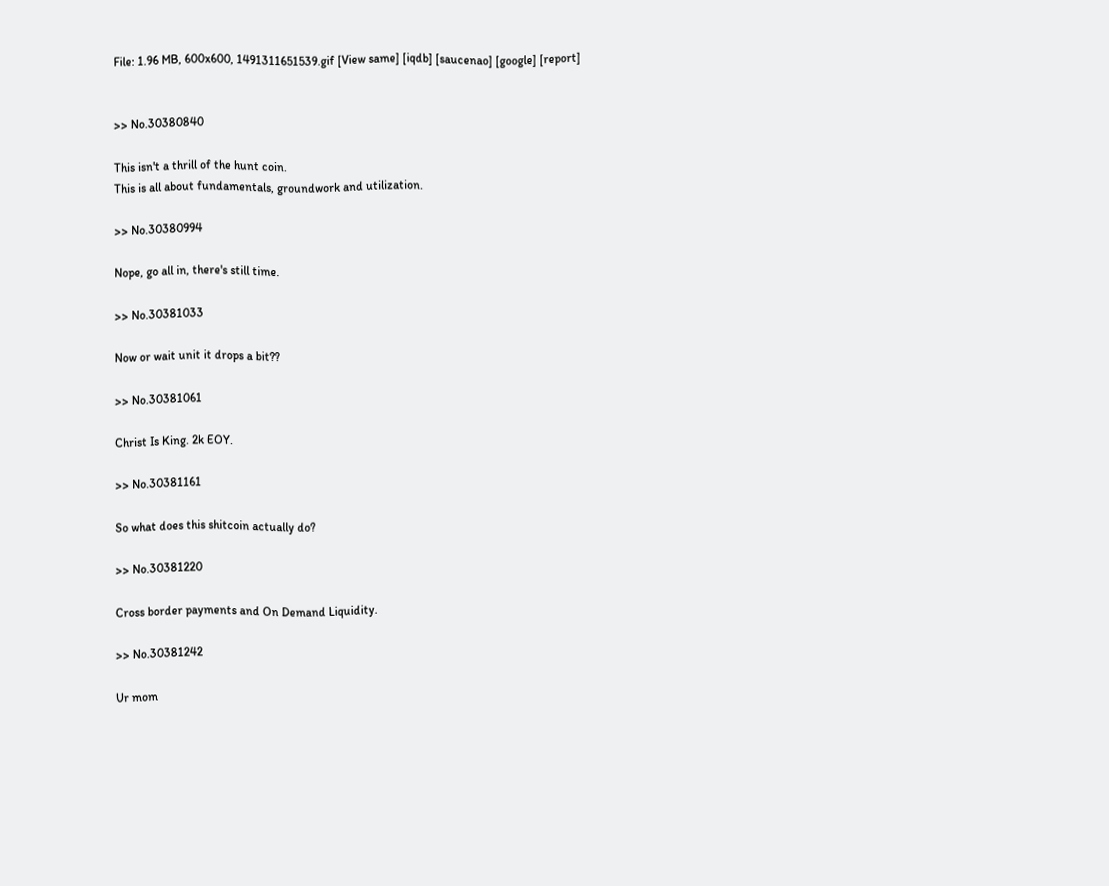File: 1.96 MB, 600x600, 1491311651539.gif [View same] [iqdb] [saucenao] [google] [report]


>> No.30380840

This isn't a thrill of the hunt coin.
This is all about fundamentals, groundwork and utilization.

>> No.30380994

Nope, go all in, there's still time.

>> No.30381033

Now or wait unit it drops a bit??

>> No.30381061

Christ Is King. 2k EOY.

>> No.30381161

So what does this shitcoin actually do?

>> No.30381220

Cross border payments and On Demand Liquidity.

>> No.30381242

Ur mom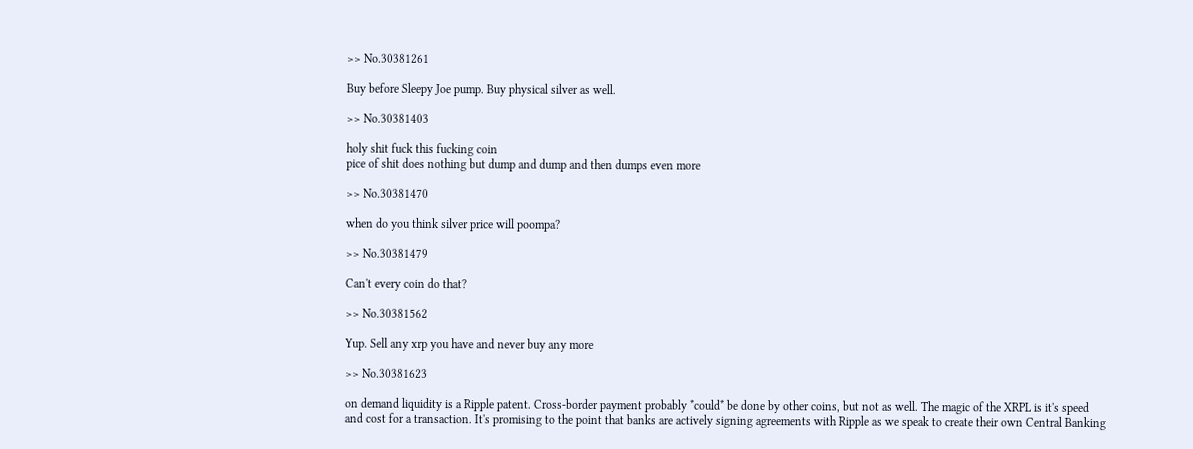>> No.30381261

Buy before Sleepy Joe pump. Buy physical silver as well.

>> No.30381403

holy shit fuck this fucking coin
pice of shit does nothing but dump and dump and then dumps even more

>> No.30381470

when do you think silver price will poompa?

>> No.30381479

Can't every coin do that?

>> No.30381562

Yup. Sell any xrp you have and never buy any more

>> No.30381623

on demand liquidity is a Ripple patent. Cross-border payment probably *could* be done by other coins, but not as well. The magic of the XRPL is it's speed and cost for a transaction. It's promising to the point that banks are actively signing agreements with Ripple as we speak to create their own Central Banking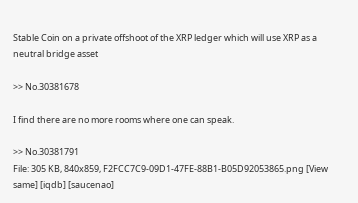Stable Coin on a private offshoot of the XRP ledger which will use XRP as a neutral bridge asset

>> No.30381678

I find there are no more rooms where one can speak.

>> No.30381791
File: 305 KB, 840x859, F2FCC7C9-09D1-47FE-88B1-B05D92053865.png [View same] [iqdb] [saucenao]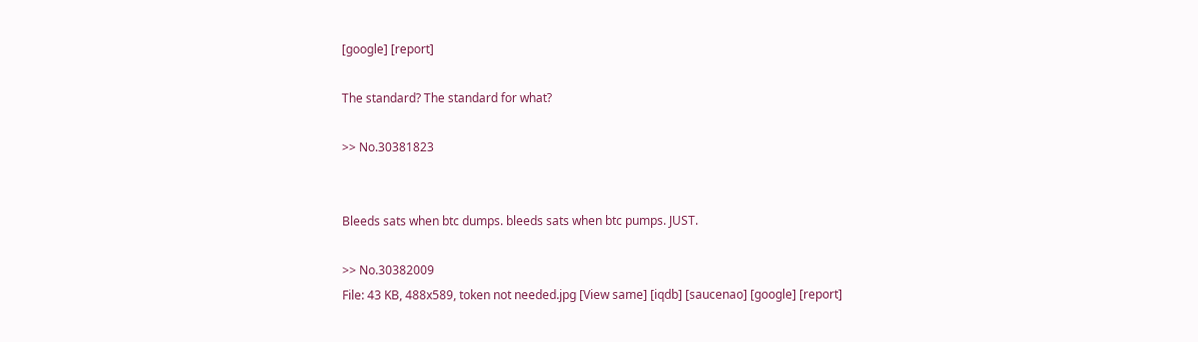[google] [report]

The standard? The standard for what?

>> No.30381823


Bleeds sats when btc dumps. bleeds sats when btc pumps. JUST.

>> No.30382009
File: 43 KB, 488x589, token not needed.jpg [View same] [iqdb] [saucenao] [google] [report]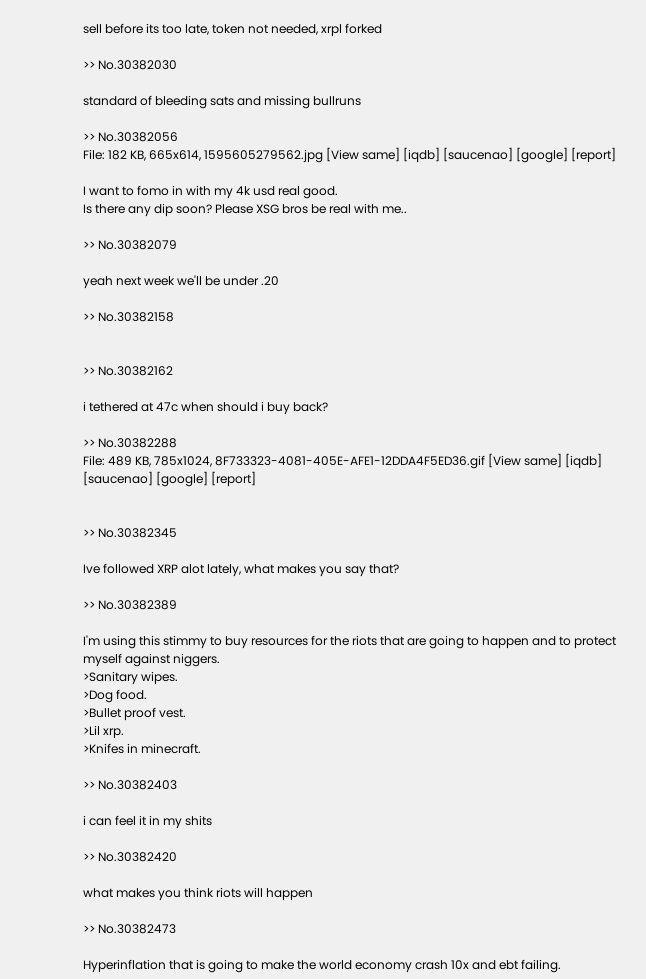sell before its too late, token not needed, xrpl forked

>> No.30382030

standard of bleeding sats and missing bullruns

>> No.30382056
File: 182 KB, 665x614, 1595605279562.jpg [View same] [iqdb] [saucenao] [google] [report]

I want to fomo in with my 4k usd real good.
Is there any dip soon? Please XSG bros be real with me..

>> No.30382079

yeah next week we'll be under .20

>> No.30382158


>> No.30382162

i tethered at 47c when should i buy back?

>> No.30382288
File: 489 KB, 785x1024, 8F733323-4081-405E-AFE1-12DDA4F5ED36.gif [View same] [iqdb] [saucenao] [google] [report]


>> No.30382345

Ive followed XRP alot lately, what makes you say that?

>> No.30382389

I'm using this stimmy to buy resources for the riots that are going to happen and to protect myself against niggers.
>Sanitary wipes.
>Dog food.
>Bullet proof vest.
>Lil xrp.
>Knifes in minecraft.

>> No.30382403

i can feel it in my shits

>> No.30382420

what makes you think riots will happen

>> No.30382473

Hyperinflation that is going to make the world economy crash 10x and ebt failing.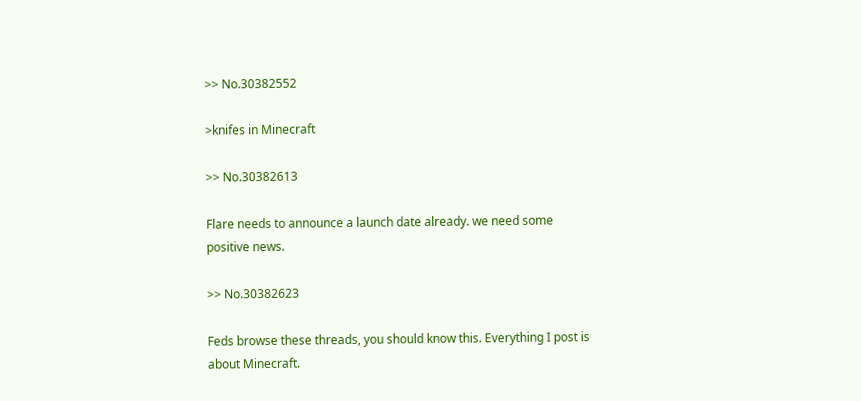>> No.30382552

>knifes in Minecraft

>> No.30382613

Flare needs to announce a launch date already. we need some positive news.

>> No.30382623

Feds browse these threads, you should know this. Everything I post is about Minecraft.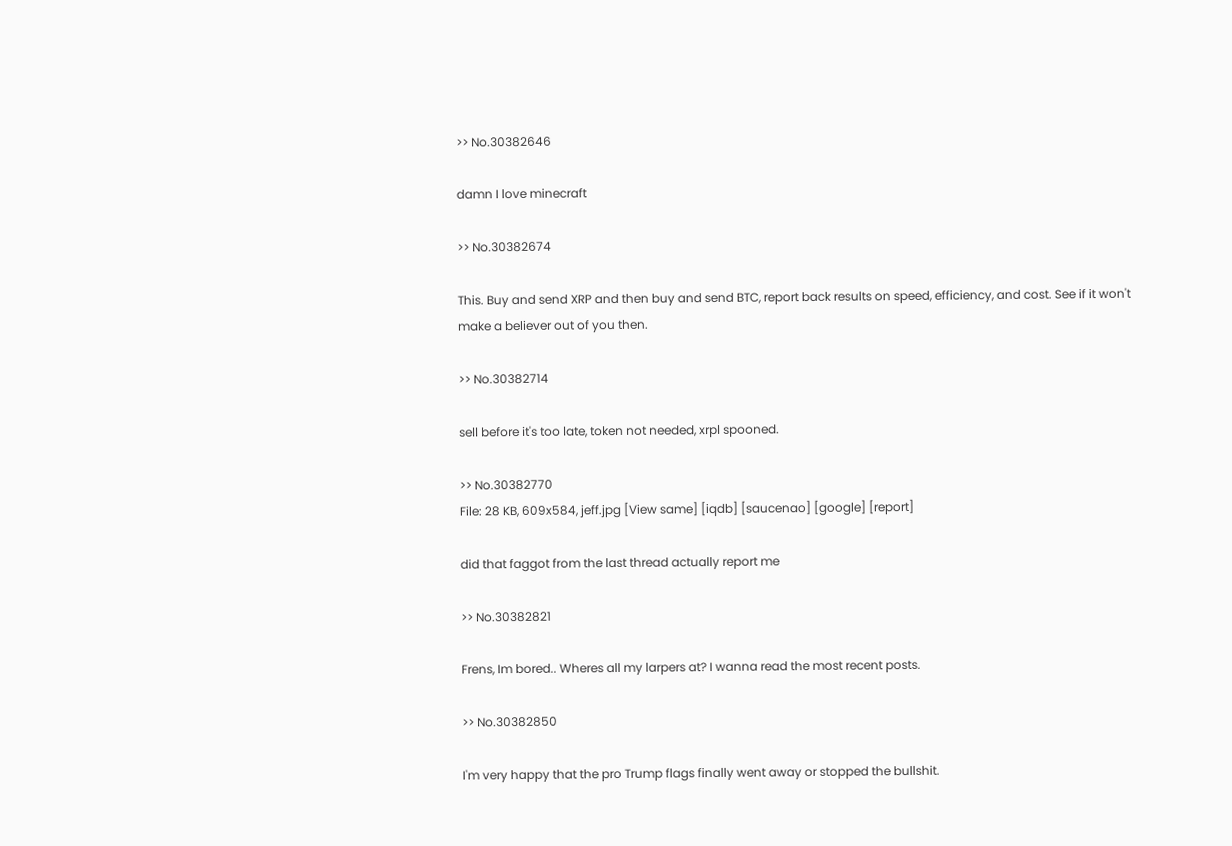>> No.30382646

damn I love minecraft

>> No.30382674

This. Buy and send XRP and then buy and send BTC, report back results on speed, efficiency, and cost. See if it won't make a believer out of you then.

>> No.30382714

sell before it's too late, token not needed, xrpl spooned.

>> No.30382770
File: 28 KB, 609x584, jeff.jpg [View same] [iqdb] [saucenao] [google] [report]

did that faggot from the last thread actually report me

>> No.30382821

Frens, Im bored.. Wheres all my larpers at? I wanna read the most recent posts.

>> No.30382850

I'm very happy that the pro Trump flags finally went away or stopped the bullshit.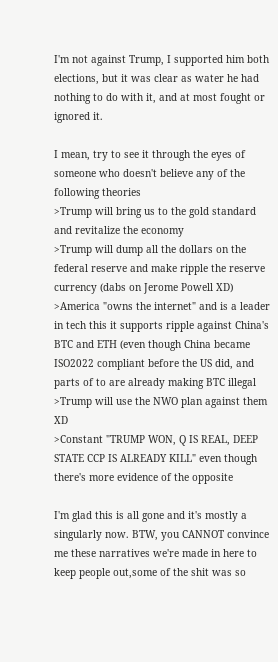I'm not against Trump, I supported him both elections, but it was clear as water he had nothing to do with it, and at most fought or ignored it.

I mean, try to see it through the eyes of someone who doesn't believe any of the following theories
>Trump will bring us to the gold standard and revitalize the economy
>Trump will dump all the dollars on the federal reserve and make ripple the reserve currency (dabs on Jerome Powell XD)
>America "owns the internet" and is a leader in tech this it supports ripple against China's BTC and ETH (even though China became ISO2022 compliant before the US did, and parts of to are already making BTC illegal
>Trump will use the NWO plan against them XD
>Constant "TRUMP WON, Q IS REAL, DEEP STATE CCP IS ALREADY KILL" even though there's more evidence of the opposite

I'm glad this is all gone and it's mostly a singularly now. BTW, you CANNOT convince me these narratives we're made in here to keep people out,some of the shit was so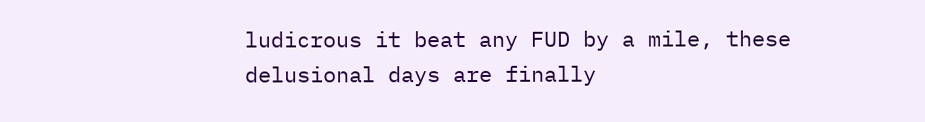ludicrous it beat any FUD by a mile, these delusional days are finally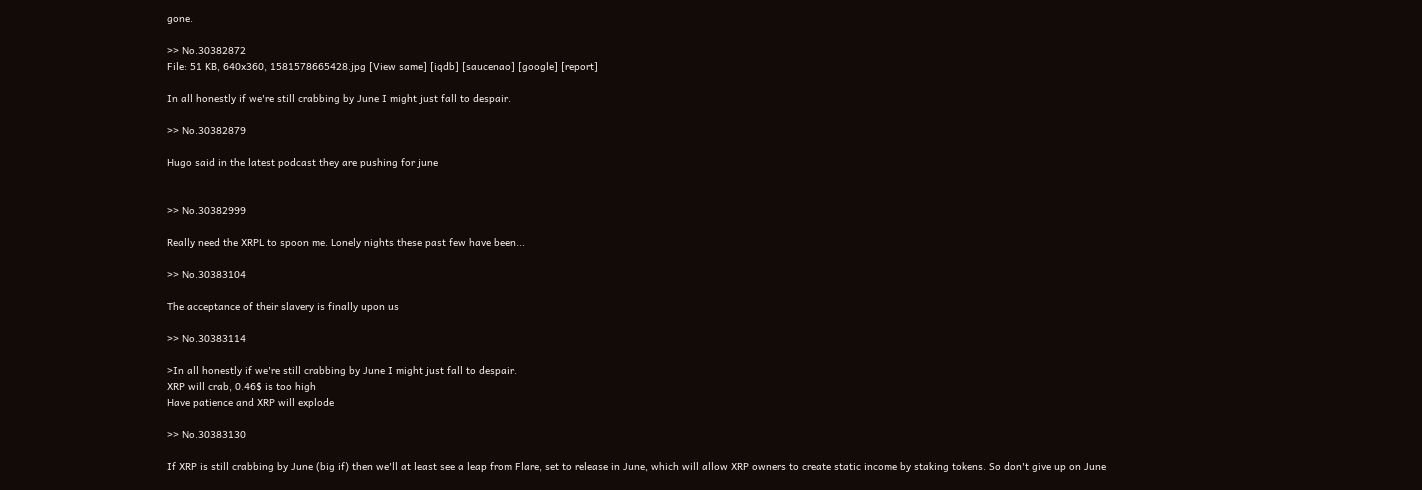gone.

>> No.30382872
File: 51 KB, 640x360, 1581578665428.jpg [View same] [iqdb] [saucenao] [google] [report]

In all honestly if we're still crabbing by June I might just fall to despair.

>> No.30382879

Hugo said in the latest podcast they are pushing for june


>> No.30382999

Really need the XRPL to spoon me. Lonely nights these past few have been...

>> No.30383104

The acceptance of their slavery is finally upon us

>> No.30383114

>In all honestly if we're still crabbing by June I might just fall to despair.
XRP will crab, 0.46$ is too high
Have patience and XRP will explode

>> No.30383130

If XRP is still crabbing by June (big if) then we'll at least see a leap from Flare, set to release in June, which will allow XRP owners to create static income by staking tokens. So don't give up on June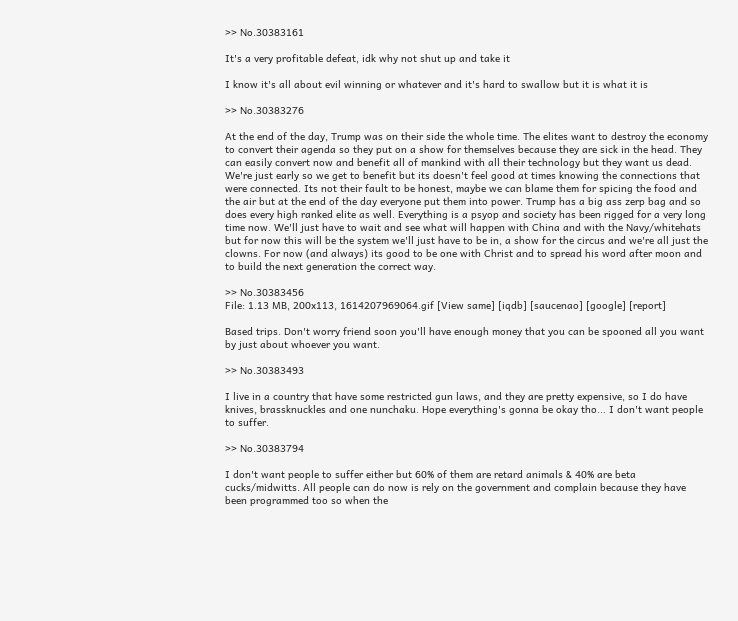>> No.30383161

It's a very profitable defeat, idk why not shut up and take it

I know it's all about evil winning or whatever and it's hard to swallow but it is what it is

>> No.30383276

At the end of the day, Trump was on their side the whole time. The elites want to destroy the economy to convert their agenda so they put on a show for themselves because they are sick in the head. They can easily convert now and benefit all of mankind with all their technology but they want us dead. We're just early so we get to benefit but its doesn't feel good at times knowing the connections that were connected. Its not their fault to be honest, maybe we can blame them for spicing the food and the air but at the end of the day everyone put them into power. Trump has a big ass zerp bag and so does every high ranked elite as well. Everything is a psyop and society has been rigged for a very long time now. We'll just have to wait and see what will happen with China and with the Navy/whitehats but for now this will be the system we'll just have to be in, a show for the circus and we're all just the clowns. For now (and always) its good to be one with Christ and to spread his word after moon and to build the next generation the correct way.

>> No.30383456
File: 1.13 MB, 200x113, 1614207969064.gif [View same] [iqdb] [saucenao] [google] [report]

Based trips. Don't worry friend soon you'll have enough money that you can be spooned all you want by just about whoever you want.

>> No.30383493

I live in a country that have some restricted gun laws, and they are pretty expensive, so I do have knives, brassknuckles and one nunchaku. Hope everything's gonna be okay tho... I don't want people to suffer.

>> No.30383794

I don't want people to suffer either but 60% of them are retard animals & 40% are beta cucks/midwitts. All people can do now is rely on the government and complain because they have been programmed too so when the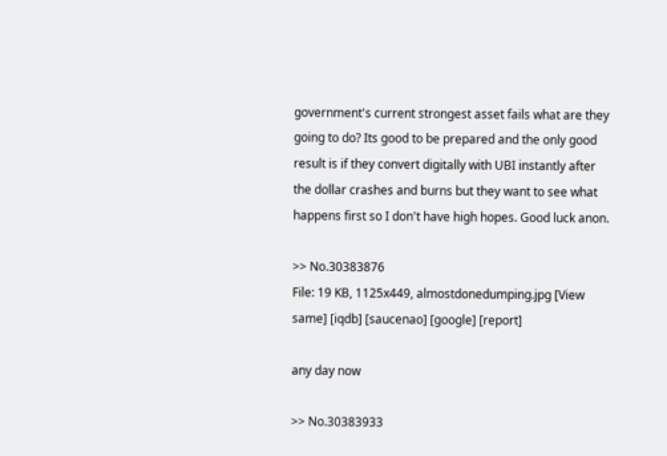government's current strongest asset fails what are they going to do? Its good to be prepared and the only good result is if they convert digitally with UBI instantly after the dollar crashes and burns but they want to see what happens first so I don't have high hopes. Good luck anon.

>> No.30383876
File: 19 KB, 1125x449, almostdonedumping.jpg [View same] [iqdb] [saucenao] [google] [report]

any day now

>> No.30383933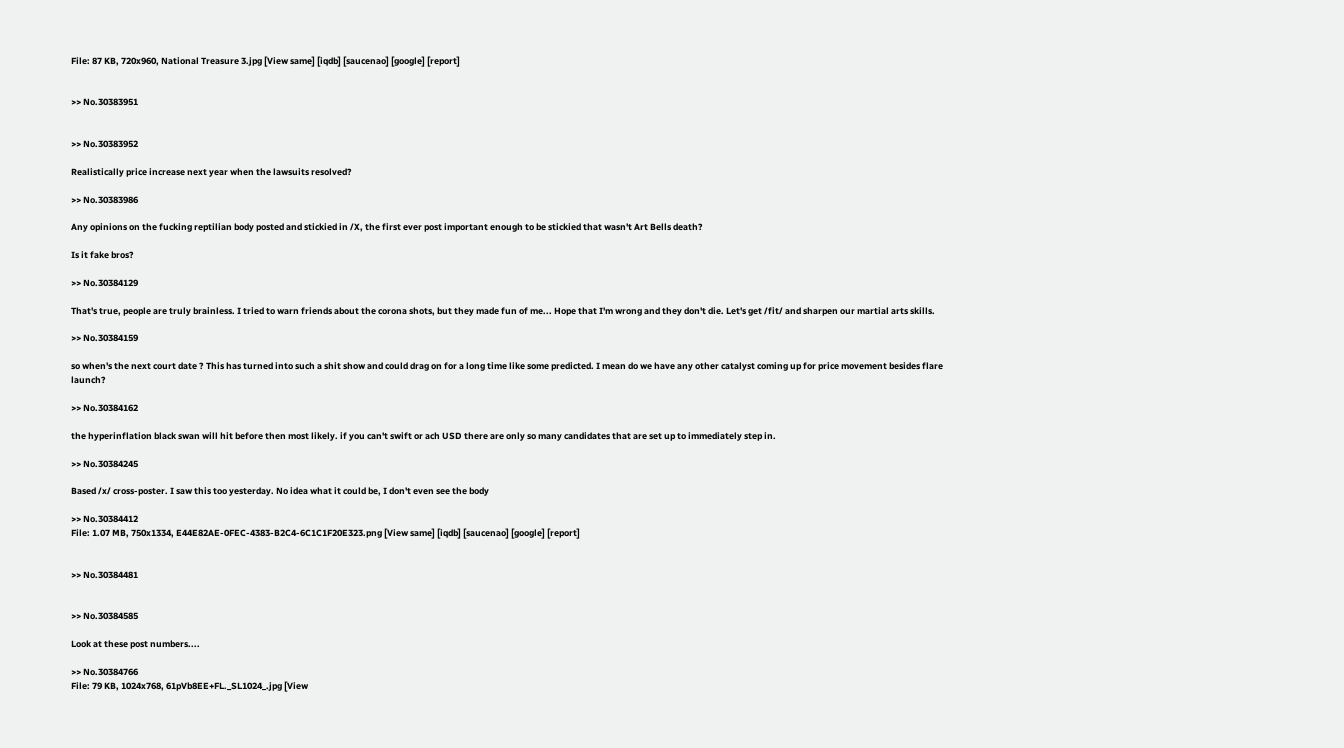File: 87 KB, 720x960, National Treasure 3.jpg [View same] [iqdb] [saucenao] [google] [report]


>> No.30383951


>> No.30383952

Realistically price increase next year when the lawsuits resolved?

>> No.30383986

Any opinions on the fucking reptilian body posted and stickied in /X, the first ever post important enough to be stickied that wasn't Art Bells death?

Is it fake bros?

>> No.30384129

That's true, people are truly brainless. I tried to warn friends about the corona shots, but they made fun of me... Hope that I'm wrong and they don't die. Let's get /fit/ and sharpen our martial arts skills.

>> No.30384159

so when's the next court date ? This has turned into such a shit show and could drag on for a long time like some predicted. I mean do we have any other catalyst coming up for price movement besides flare launch?

>> No.30384162

the hyperinflation black swan will hit before then most likely. if you can't swift or ach USD there are only so many candidates that are set up to immediately step in.

>> No.30384245

Based /x/ cross-poster. I saw this too yesterday. No idea what it could be, I don't even see the body

>> No.30384412
File: 1.07 MB, 750x1334, E44E82AE-0FEC-4383-B2C4-6C1C1F20E323.png [View same] [iqdb] [saucenao] [google] [report]


>> No.30384481


>> No.30384585

Look at these post numbers....

>> No.30384766
File: 79 KB, 1024x768, 61pVb8EE+FL._SL1024_.jpg [View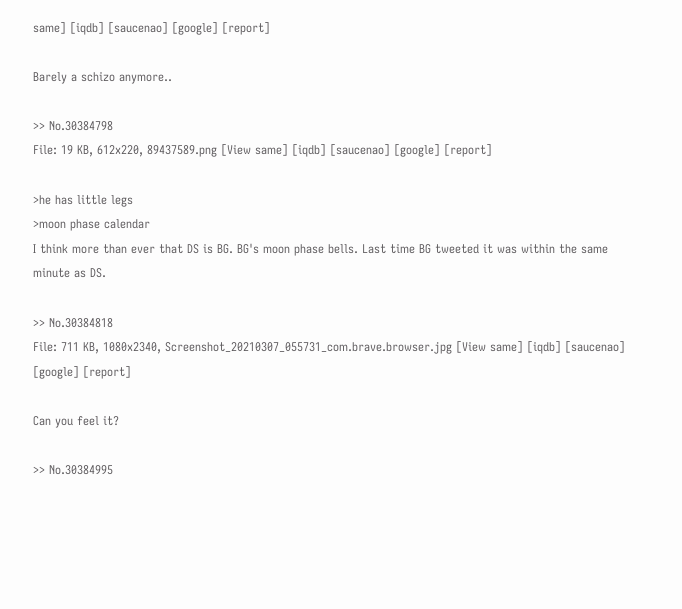same] [iqdb] [saucenao] [google] [report]

Barely a schizo anymore..

>> No.30384798
File: 19 KB, 612x220, 89437589.png [View same] [iqdb] [saucenao] [google] [report]

>he has little legs
>moon phase calendar
I think more than ever that DS is BG. BG's moon phase bells. Last time BG tweeted it was within the same minute as DS.

>> No.30384818
File: 711 KB, 1080x2340, Screenshot_20210307_055731_com.brave.browser.jpg [View same] [iqdb] [saucenao] [google] [report]

Can you feel it?

>> No.30384995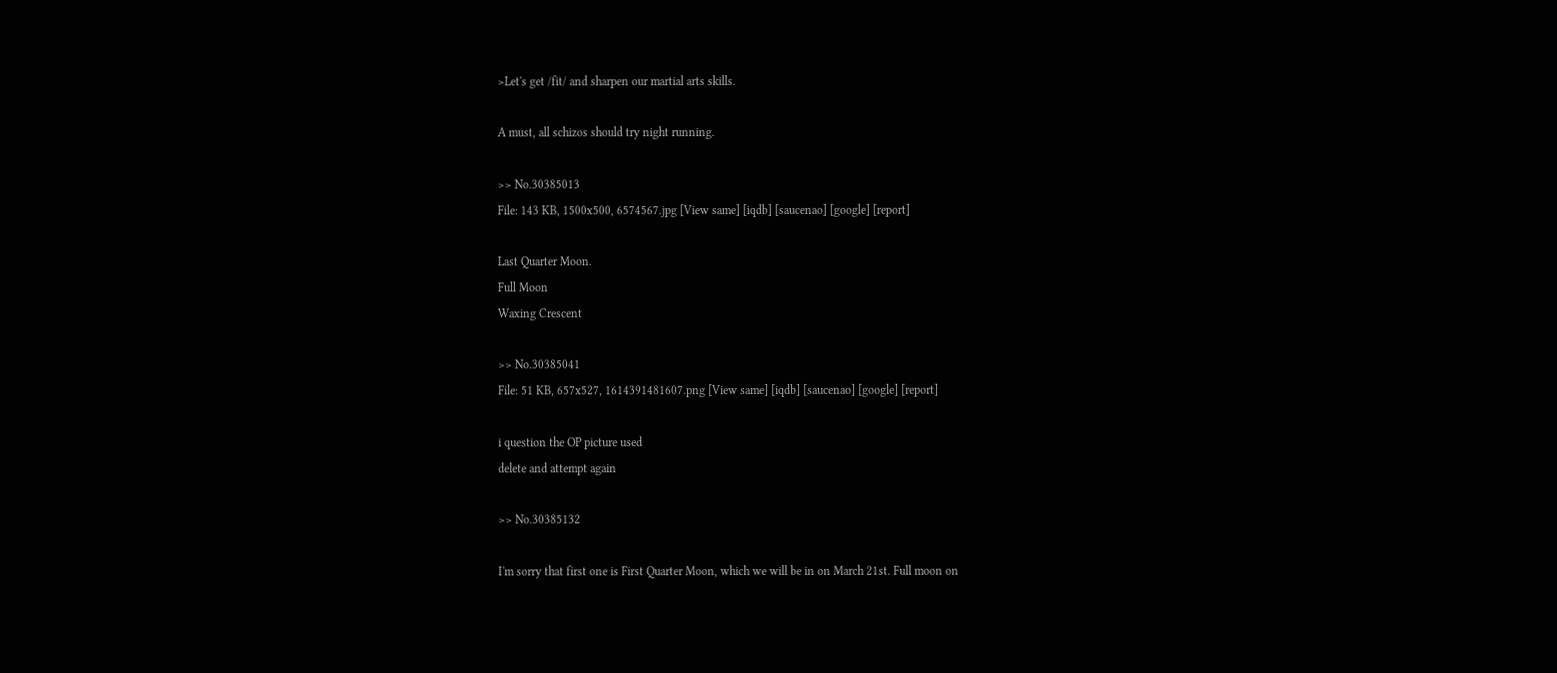>Let's get /fit/ and sharpen our martial arts skills.

A must, all schizos should try night running.

>> No.30385013
File: 143 KB, 1500x500, 6574567.jpg [View same] [iqdb] [saucenao] [google] [report]

Last Quarter Moon.
Full Moon
Waxing Crescent

>> No.30385041
File: 51 KB, 657x527, 1614391481607.png [View same] [iqdb] [saucenao] [google] [report]

i question the OP picture used
delete and attempt again

>> No.30385132

I'm sorry that first one is First Quarter Moon, which we will be in on March 21st. Full moon on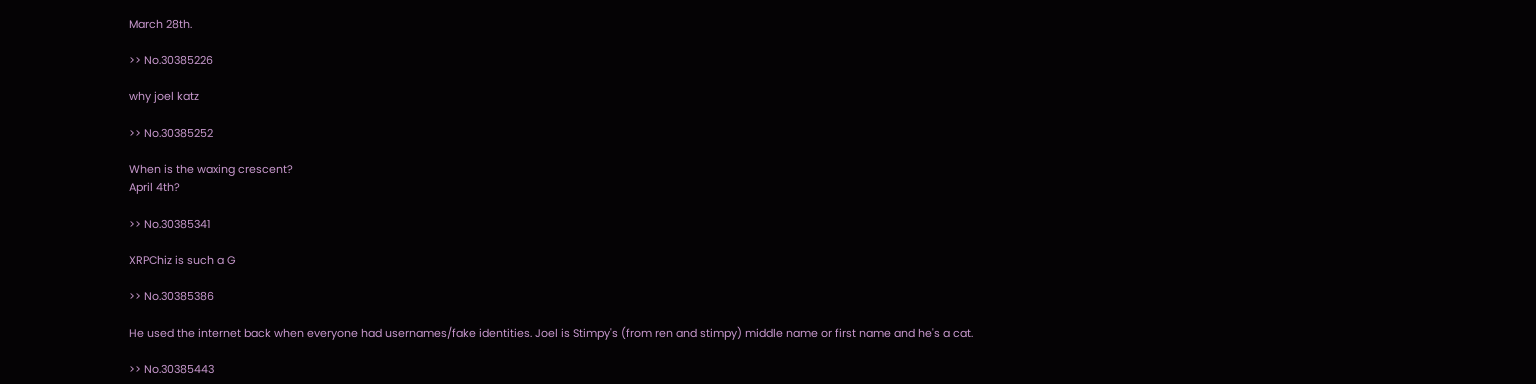March 28th.

>> No.30385226

why joel katz

>> No.30385252

When is the waxing crescent?
April 4th?

>> No.30385341

XRPChiz is such a G

>> No.30385386

He used the internet back when everyone had usernames/fake identities. Joel is Stimpy's (from ren and stimpy) middle name or first name and he's a cat.

>> No.30385443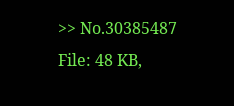>> No.30385487
File: 48 KB,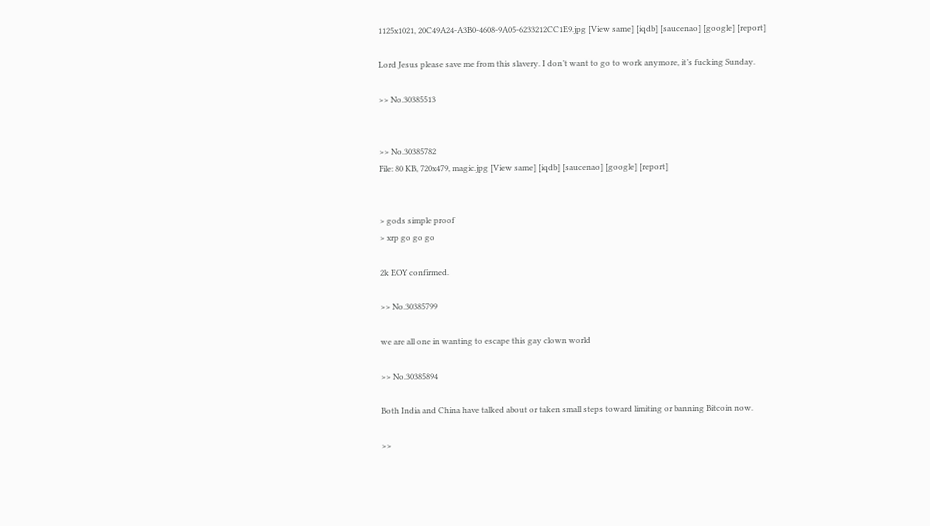1125x1021, 20C49A24-A3B0-4608-9A05-6233212CC1E9.jpg [View same] [iqdb] [saucenao] [google] [report]

Lord Jesus please save me from this slavery. I don’t want to go to work anymore, it’s fucking Sunday.

>> No.30385513


>> No.30385782
File: 80 KB, 720x479, magic.jpg [View same] [iqdb] [saucenao] [google] [report]


> gods simple proof
> xrp go go go

2k EOY confirmed.

>> No.30385799

we are all one in wanting to escape this gay clown world

>> No.30385894

Both India and China have talked about or taken small steps toward limiting or banning Bitcoin now.

>>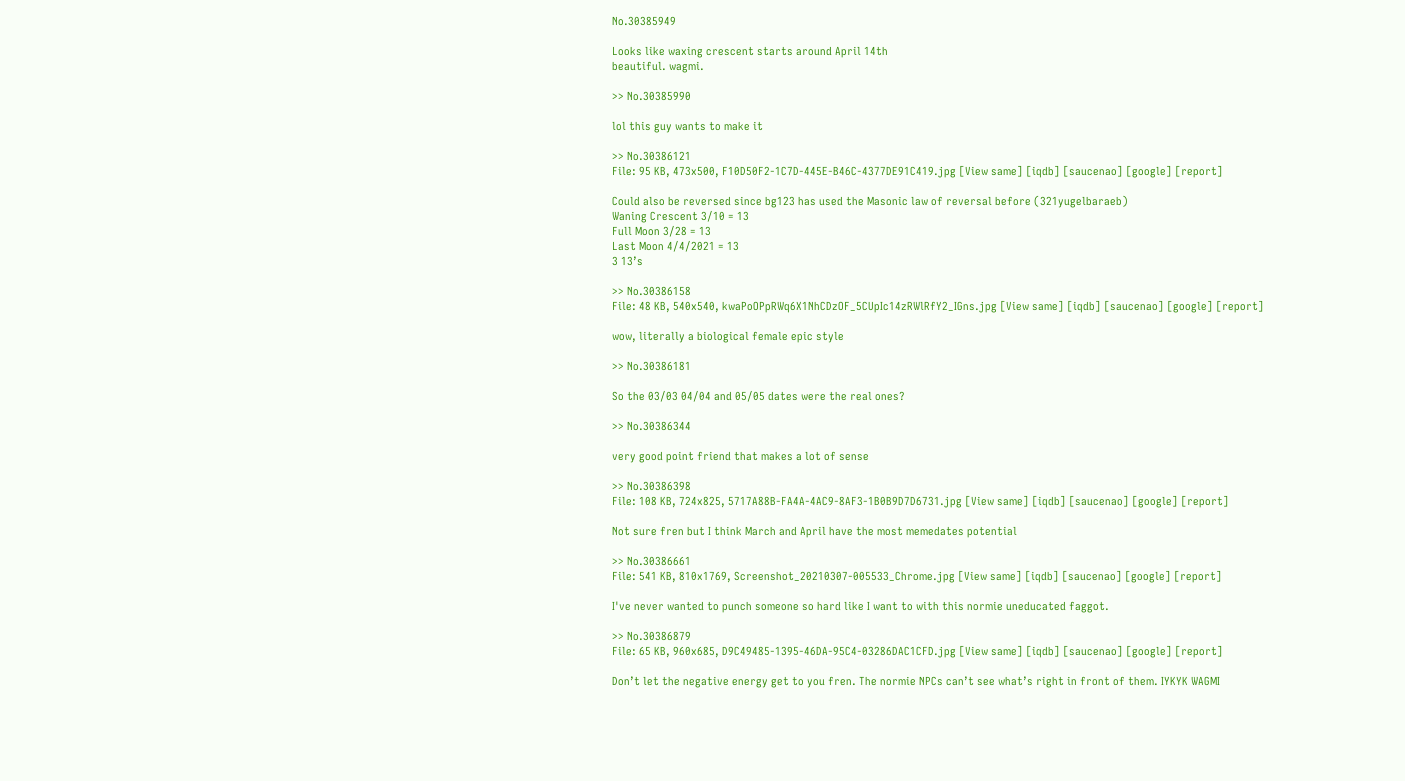No.30385949

Looks like waxing crescent starts around April 14th
beautiful. wagmi.

>> No.30385990

lol this guy wants to make it

>> No.30386121
File: 95 KB, 473x500, F10D50F2-1C7D-445E-B46C-4377DE91C419.jpg [View same] [iqdb] [saucenao] [google] [report]

Could also be reversed since bg123 has used the Masonic law of reversal before (321yugelbaraeb)
Waning Crescent 3/10 = 13
Full Moon 3/28 = 13
Last Moon 4/4/2021 = 13
3 13’s

>> No.30386158
File: 48 KB, 540x540, kwaPoOPpRWq6X1NhCDzOF_5CUpIc14zRWlRfY2_IGns.jpg [View same] [iqdb] [saucenao] [google] [report]

wow, literally a biological female epic style

>> No.30386181

So the 03/03 04/04 and 05/05 dates were the real ones?

>> No.30386344

very good point friend that makes a lot of sense

>> No.30386398
File: 108 KB, 724x825, 5717A88B-FA4A-4AC9-8AF3-1B0B9D7D6731.jpg [View same] [iqdb] [saucenao] [google] [report]

Not sure fren but I think March and April have the most memedates potential

>> No.30386661
File: 541 KB, 810x1769, Screenshot_20210307-005533_Chrome.jpg [View same] [iqdb] [saucenao] [google] [report]

I've never wanted to punch someone so hard like I want to with this normie uneducated faggot.

>> No.30386879
File: 65 KB, 960x685, D9C49485-1395-46DA-95C4-03286DAC1CFD.jpg [View same] [iqdb] [saucenao] [google] [report]

Don’t let the negative energy get to you fren. The normie NPCs can’t see what’s right in front of them. IYKYK WAGMI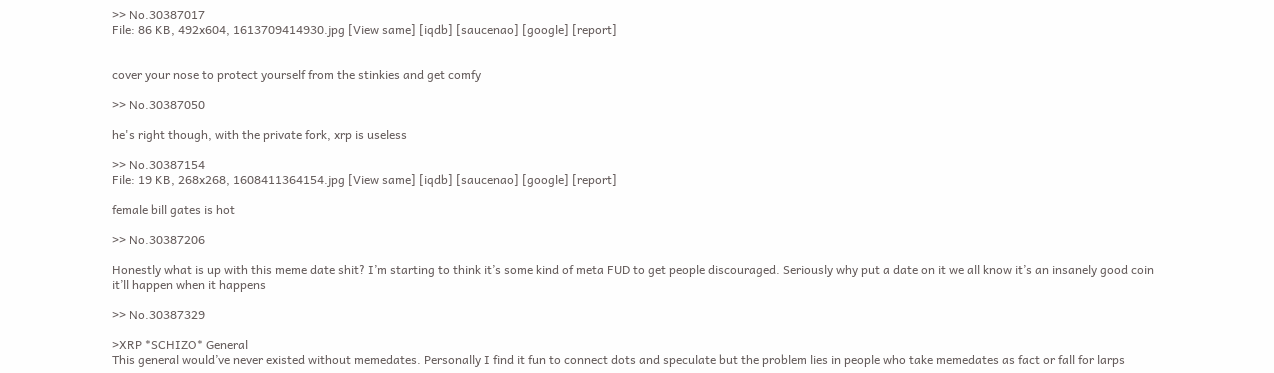>> No.30387017
File: 86 KB, 492x604, 1613709414930.jpg [View same] [iqdb] [saucenao] [google] [report]


cover your nose to protect yourself from the stinkies and get comfy

>> No.30387050

he's right though, with the private fork, xrp is useless

>> No.30387154
File: 19 KB, 268x268, 1608411364154.jpg [View same] [iqdb] [saucenao] [google] [report]

female bill gates is hot

>> No.30387206

Honestly what is up with this meme date shit? I’m starting to think it’s some kind of meta FUD to get people discouraged. Seriously why put a date on it we all know it’s an insanely good coin it’ll happen when it happens

>> No.30387329

>XRP *SCHIZO* General
This general would’ve never existed without memedates. Personally I find it fun to connect dots and speculate but the problem lies in people who take memedates as fact or fall for larps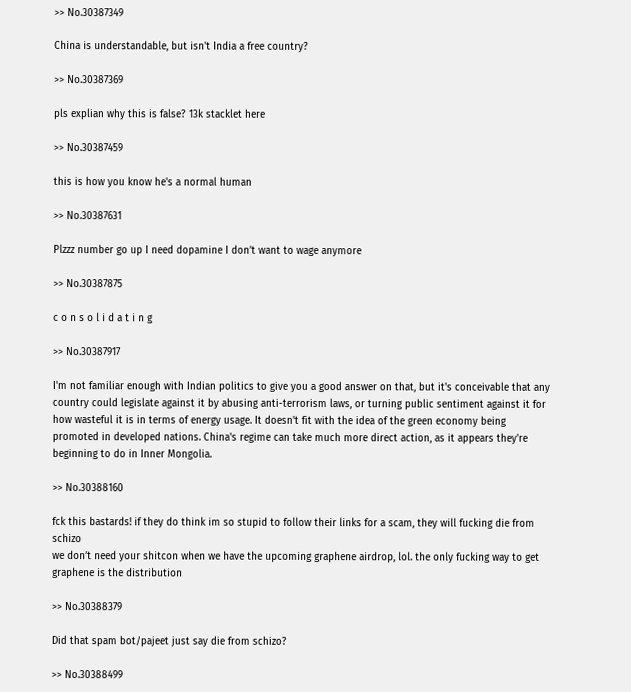>> No.30387349

China is understandable, but isn't India a free country?

>> No.30387369

pls explian why this is false? 13k stacklet here

>> No.30387459

this is how you know he's a normal human

>> No.30387631

Plzzz number go up I need dopamine I don’t want to wage anymore

>> No.30387875

c o n s o l i d a t i n g

>> No.30387917

I'm not familiar enough with Indian politics to give you a good answer on that, but it's conceivable that any country could legislate against it by abusing anti-terrorism laws, or turning public sentiment against it for how wasteful it is in terms of energy usage. It doesn't fit with the idea of the green economy being promoted in developed nations. China's regime can take much more direct action, as it appears they're beginning to do in Inner Mongolia.

>> No.30388160

fck this bastards! if they do think im so stupid to follow their links for a scam, they will fucking die from schizo
we don’t need your shitcon when we have the upcoming graphene airdrop, lol. the only fucking way to get graphene is the distribution

>> No.30388379

Did that spam bot/pajeet just say die from schizo?

>> No.30388499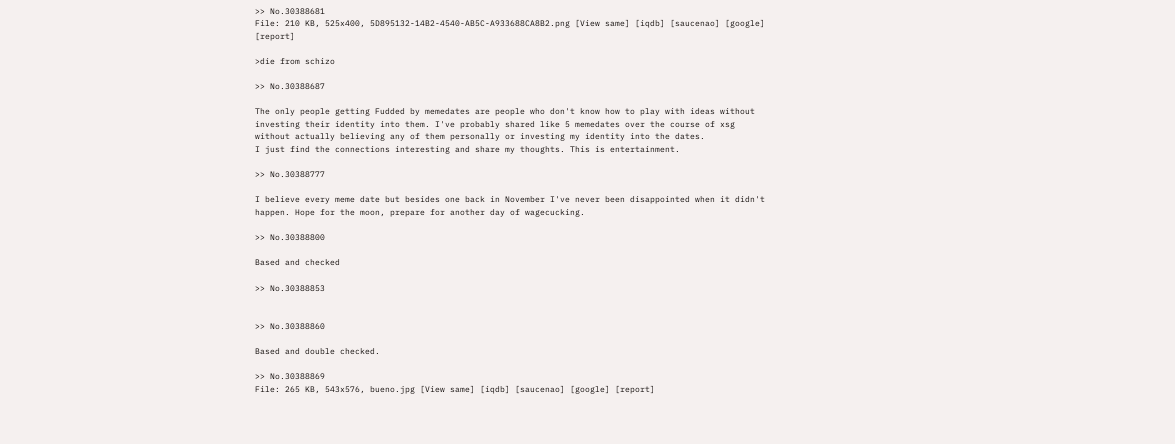>> No.30388681
File: 210 KB, 525x400, 5D895132-14B2-4540-AB5C-A933688CA8B2.png [View same] [iqdb] [saucenao] [google] [report]

>die from schizo

>> No.30388687

The only people getting Fudded by memedates are people who don't know how to play with ideas without investing their identity into them. I've probably shared like 5 memedates over the course of xsg without actually believing any of them personally or investing my identity into the dates.
I just find the connections interesting and share my thoughts. This is entertainment.

>> No.30388777

I believe every meme date but besides one back in November I've never been disappointed when it didn't happen. Hope for the moon, prepare for another day of wagecucking.

>> No.30388800

Based and checked

>> No.30388853


>> No.30388860

Based and double checked.

>> No.30388869
File: 265 KB, 543x576, bueno.jpg [View same] [iqdb] [saucenao] [google] [report]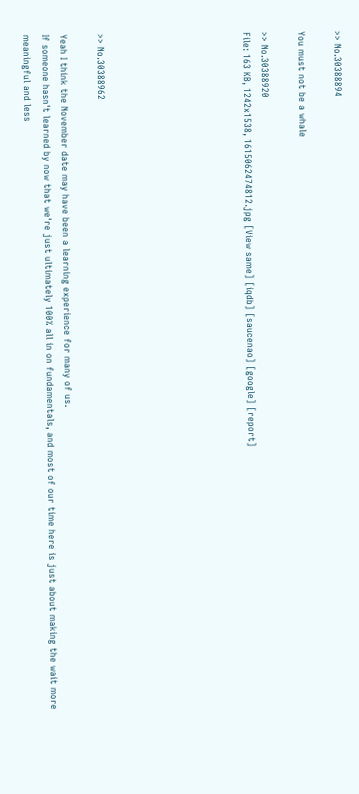>> No.30388894

You must not be a whale

>> No.30388920
File: 163 KB, 1242x1538, 1615062474812.jpg [View same] [iqdb] [saucenao] [google] [report]







>> No.30388962

Yeah I think the November date may have been a learning experience for many of us.
If someone hasn't learned by now that we're just ultimately 100% all in on fundamentals, and most of our time here is just about making the wait more meaningful and less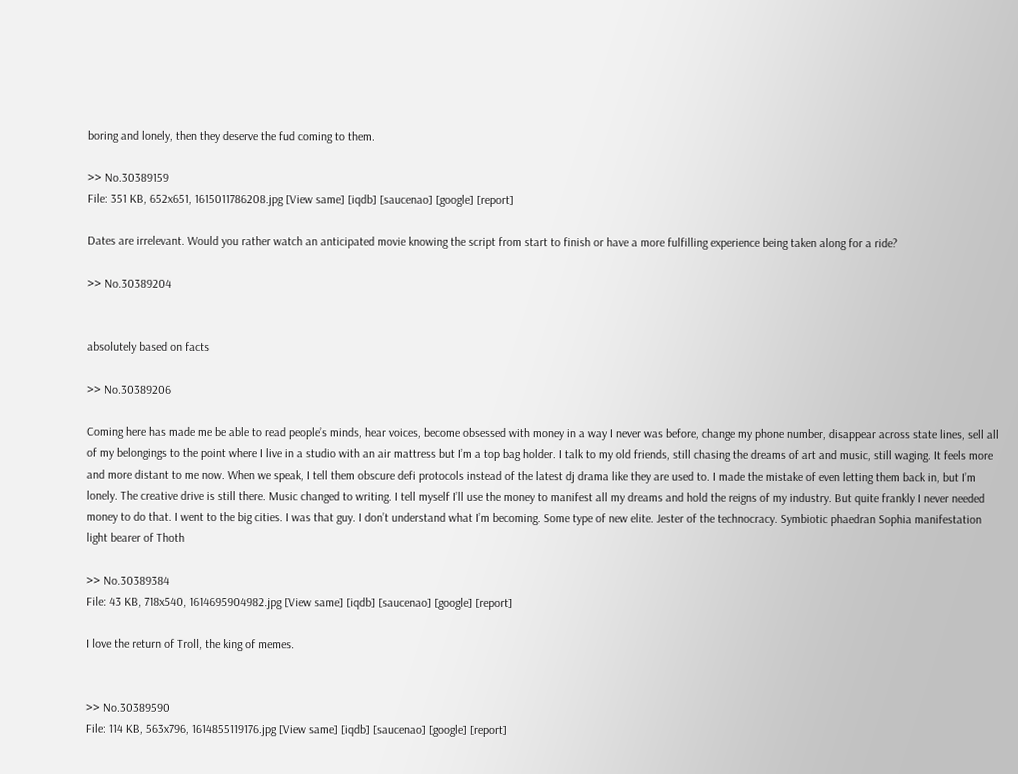boring and lonely, then they deserve the fud coming to them.

>> No.30389159
File: 351 KB, 652x651, 1615011786208.jpg [View same] [iqdb] [saucenao] [google] [report]

Dates are irrelevant. Would you rather watch an anticipated movie knowing the script from start to finish or have a more fulfilling experience being taken along for a ride?

>> No.30389204


absolutely based on facts

>> No.30389206

Coming here has made me be able to read people’s minds, hear voices, become obsessed with money in a way I never was before, change my phone number, disappear across state lines, sell all of my belongings to the point where I live in a studio with an air mattress but I’m a top bag holder. I talk to my old friends, still chasing the dreams of art and music, still waging. It feels more and more distant to me now. When we speak, I tell them obscure defi protocols instead of the latest dj drama like they are used to. I made the mistake of even letting them back in, but I’m lonely. The creative drive is still there. Music changed to writing. I tell myself I’ll use the money to manifest all my dreams and hold the reigns of my industry. But quite frankly I never needed money to do that. I went to the big cities. I was that guy. I don’t understand what I’m becoming. Some type of new elite. Jester of the technocracy. Symbiotic phaedran Sophia manifestation light bearer of Thoth

>> No.30389384
File: 43 KB, 718x540, 1614695904982.jpg [View same] [iqdb] [saucenao] [google] [report]

I love the return of Troll, the king of memes.


>> No.30389590
File: 114 KB, 563x796, 1614855119176.jpg [View same] [iqdb] [saucenao] [google] [report]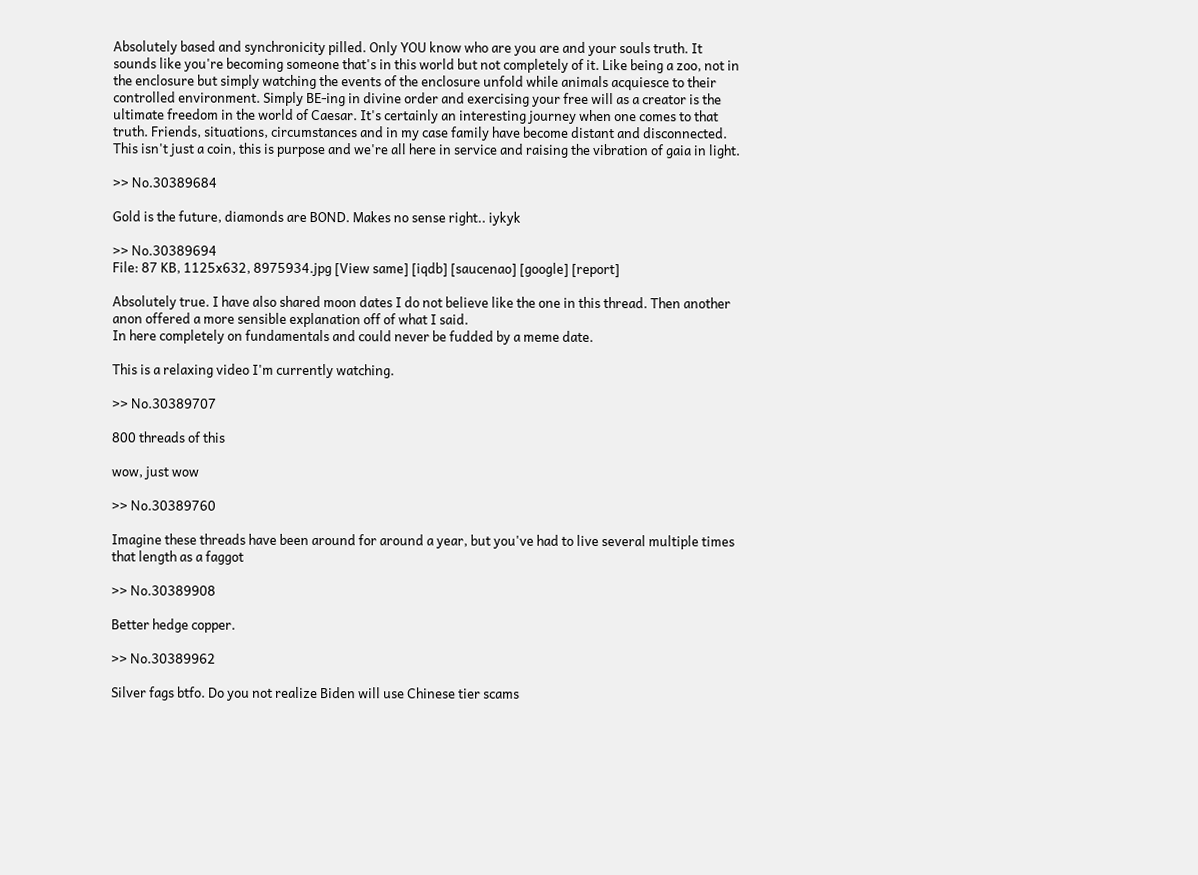Absolutely based and synchronicity pilled. Only YOU know who are you are and your souls truth. It sounds like you're becoming someone that's in this world but not completely of it. Like being a zoo, not in the enclosure but simply watching the events of the enclosure unfold while animals acquiesce to their controlled environment. Simply BE-ing in divine order and exercising your free will as a creator is the ultimate freedom in the world of Caesar. It's certainly an interesting journey when one comes to that truth. Friends, situations, circumstances and in my case family have become distant and disconnected. This isn't just a coin, this is purpose and we're all here in service and raising the vibration of gaia in light.

>> No.30389684

Gold is the future, diamonds are BOND. Makes no sense right.. iykyk

>> No.30389694
File: 87 KB, 1125x632, 8975934.jpg [View same] [iqdb] [saucenao] [google] [report]

Absolutely true. I have also shared moon dates I do not believe like the one in this thread. Then another anon offered a more sensible explanation off of what I said.
In here completely on fundamentals and could never be fudded by a meme date.

This is a relaxing video I'm currently watching.

>> No.30389707

800 threads of this

wow, just wow

>> No.30389760

Imagine these threads have been around for around a year, but you've had to live several multiple times that length as a faggot

>> No.30389908

Better hedge copper.

>> No.30389962

Silver fags btfo. Do you not realize Biden will use Chinese tier scams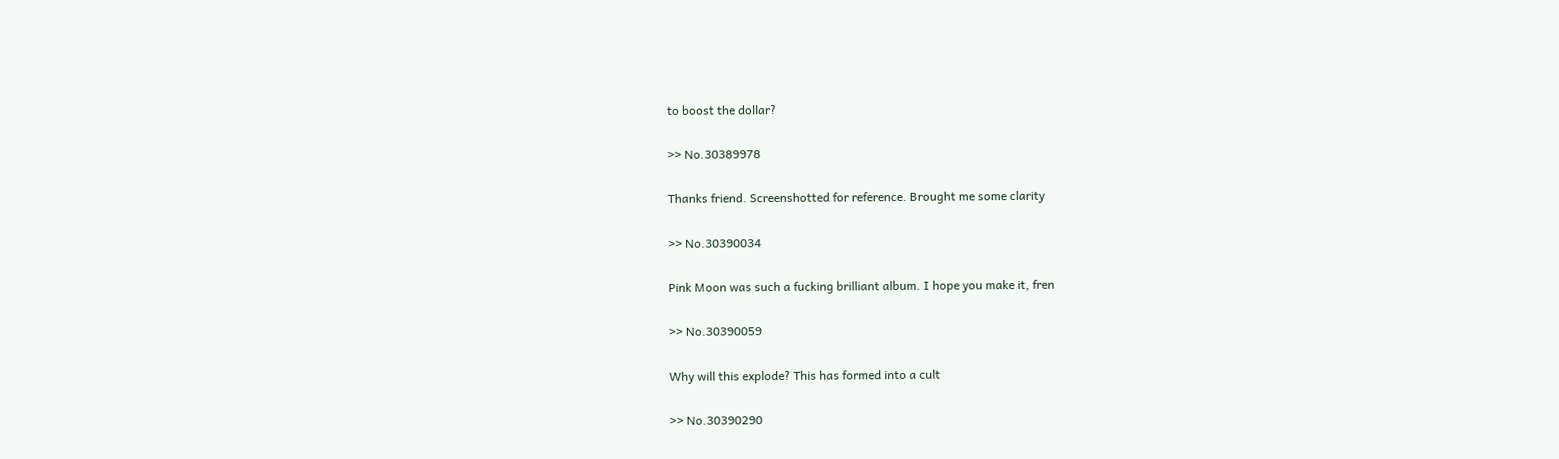to boost the dollar?

>> No.30389978

Thanks friend. Screenshotted for reference. Brought me some clarity

>> No.30390034

Pink Moon was such a fucking brilliant album. I hope you make it, fren

>> No.30390059

Why will this explode? This has formed into a cult

>> No.30390290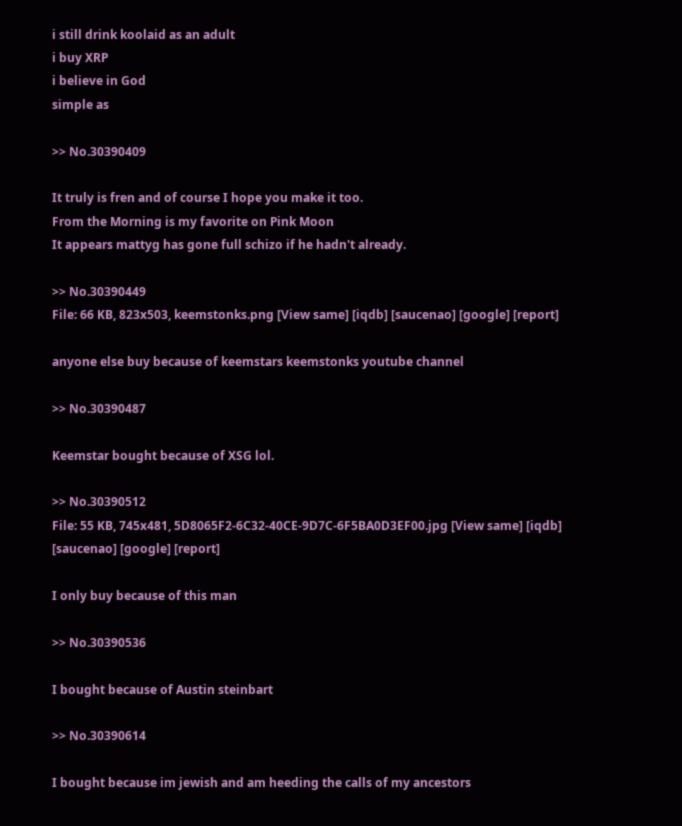i still drink koolaid as an adult
i buy XRP
i believe in God
simple as

>> No.30390409

It truly is fren and of course I hope you make it too.
From the Morning is my favorite on Pink Moon
It appears mattyg has gone full schizo if he hadn't already.

>> No.30390449
File: 66 KB, 823x503, keemstonks.png [View same] [iqdb] [saucenao] [google] [report]

anyone else buy because of keemstars keemstonks youtube channel

>> No.30390487

Keemstar bought because of XSG lol.

>> No.30390512
File: 55 KB, 745x481, 5D8065F2-6C32-40CE-9D7C-6F5BA0D3EF00.jpg [View same] [iqdb] [saucenao] [google] [report]

I only buy because of this man

>> No.30390536

I bought because of Austin steinbart

>> No.30390614

I bought because im jewish and am heeding the calls of my ancestors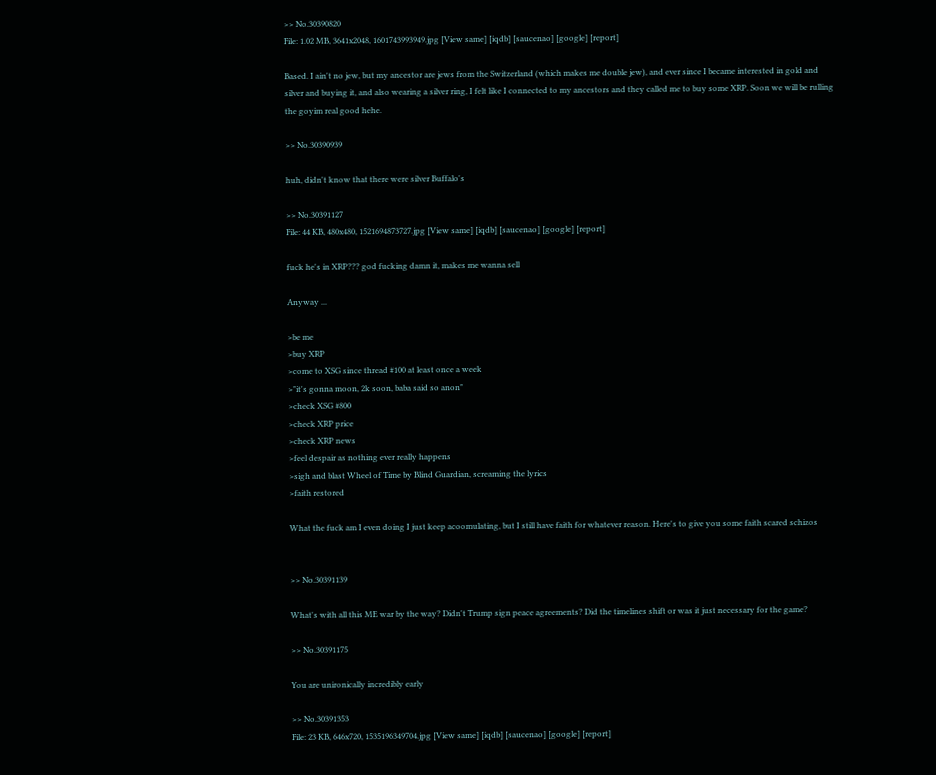>> No.30390820
File: 1.02 MB, 3641x2048, 1601743993949.jpg [View same] [iqdb] [saucenao] [google] [report]

Based. I ain't no jew, but my ancestor are jews from the Switzerland (which makes me double jew), and ever since I became interested in gold and silver and buying it, and also wearing a silver ring, I felt like I connected to my ancestors and they called me to buy some XRP. Soon we will be rulling the goyim real good hehe.

>> No.30390939

huh, didn't know that there were silver Buffalo's

>> No.30391127
File: 44 KB, 480x480, 1521694873727.jpg [View same] [iqdb] [saucenao] [google] [report]

fuck he's in XRP??? god fucking damn it, makes me wanna sell

Anyway ...

>be me
>buy XRP
>come to XSG since thread #100 at least once a week
>"it's gonna moon, 2k soon, baba said so anon"
>check XSG #800
>check XRP price
>check XRP news
>feel despair as nothing ever really happens
>sigh and blast Wheel of Time by Blind Guardian, screaming the lyrics
>faith restored

What the fuck am I even doing I just keep acoomulating, but I still have faith for whatever reason. Here's to give you some faith scared schizos


>> No.30391139

What's with all this ME war by the way? Didn't Trump sign peace agreements? Did the timelines shift or was it just necessary for the game?

>> No.30391175

You are unironically incredibly early

>> No.30391353
File: 23 KB, 646x720, 1535196349704.jpg [View same] [iqdb] [saucenao] [google] [report]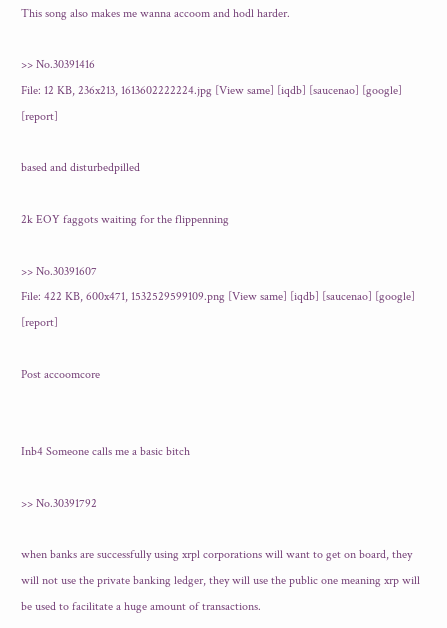This song also makes me wanna accoom and hodl harder.

>> No.30391416
File: 12 KB, 236x213, 1613602222224.jpg [View same] [iqdb] [saucenao] [google] [report]

based and disturbedpilled

2k EOY faggots waiting for the flippenning

>> No.30391607
File: 422 KB, 600x471, 1532529599109.png [View same] [iqdb] [saucenao] [google] [report]

Post accoomcore


Inb4 Someone calls me a basic bitch

>> No.30391792

when banks are successfully using xrpl corporations will want to get on board, they will not use the private banking ledger, they will use the public one meaning xrp will be used to facilitate a huge amount of transactions.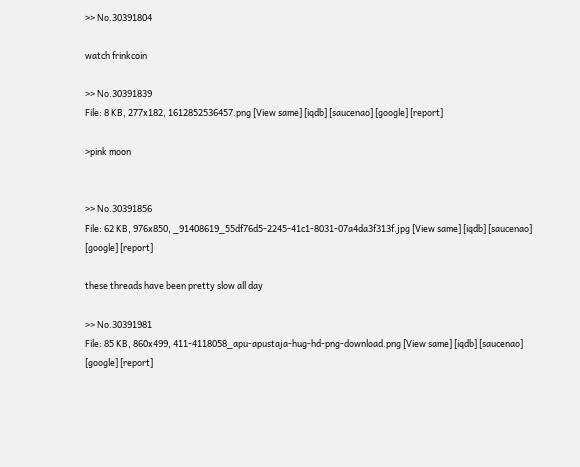>> No.30391804

watch frinkcoin

>> No.30391839
File: 8 KB, 277x182, 1612852536457.png [View same] [iqdb] [saucenao] [google] [report]

>pink moon


>> No.30391856
File: 62 KB, 976x850, _91408619_55df76d5-2245-41c1-8031-07a4da3f313f.jpg [View same] [iqdb] [saucenao] [google] [report]

these threads have been pretty slow all day

>> No.30391981
File: 85 KB, 860x499, 411-4118058_apu-apustaja-hug-hd-png-download.png [View same] [iqdb] [saucenao] [google] [report]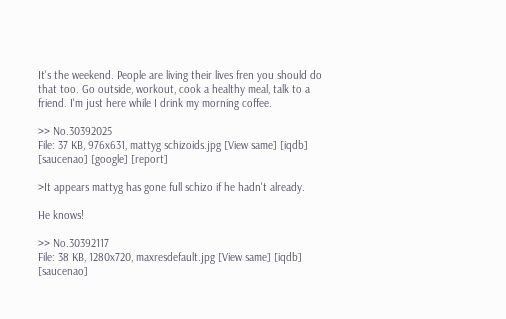It's the weekend. People are living their lives fren you should do that too. Go outside, workout, cook a healthy meal, talk to a friend. I'm just here while I drink my morning coffee.

>> No.30392025
File: 37 KB, 976x631, mattyg schizoids.jpg [View same] [iqdb] [saucenao] [google] [report]

>It appears mattyg has gone full schizo if he hadn't already.

He knows!

>> No.30392117
File: 38 KB, 1280x720, maxresdefault.jpg [View same] [iqdb] [saucenao]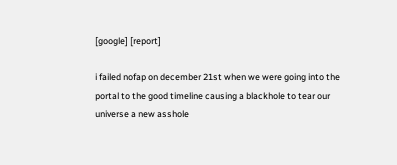[google] [report]

i failed nofap on december 21st when we were going into the portal to the good timeline causing a blackhole to tear our universe a new asshole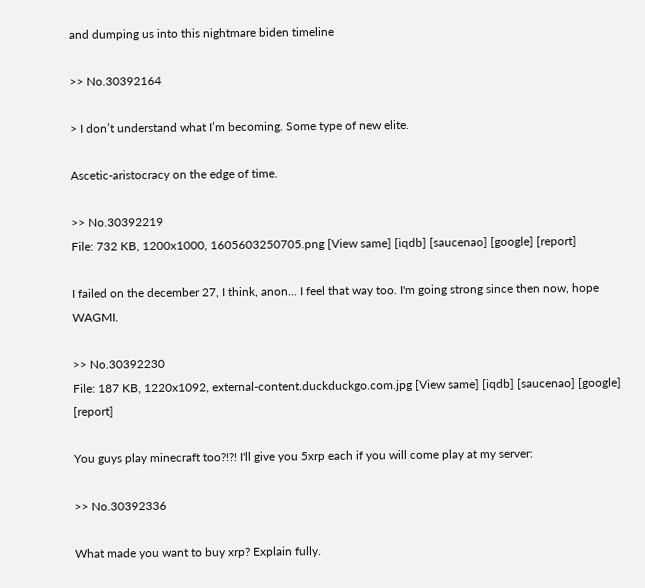and dumping us into this nightmare biden timeline

>> No.30392164

> I don’t understand what I’m becoming. Some type of new elite.

Ascetic-aristocracy on the edge of time.

>> No.30392219
File: 732 KB, 1200x1000, 1605603250705.png [View same] [iqdb] [saucenao] [google] [report]

I failed on the december 27, I think, anon... I feel that way too. I'm going strong since then now, hope WAGMI.

>> No.30392230
File: 187 KB, 1220x1092, external-content.duckduckgo.com.jpg [View same] [iqdb] [saucenao] [google] [report]

You guys play minecraft too?!?! I'll give you 5xrp each if you will come play at my server:

>> No.30392336

What made you want to buy xrp? Explain fully.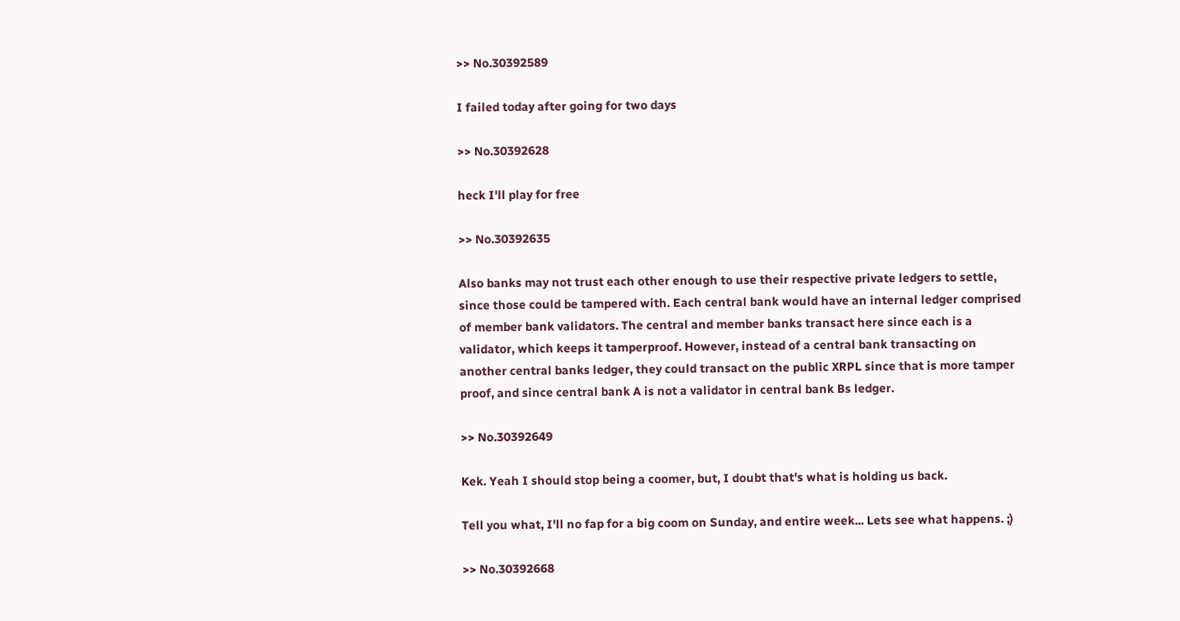>> No.30392589

I failed today after going for two days

>> No.30392628

heck I'll play for free

>> No.30392635

Also banks may not trust each other enough to use their respective private ledgers to settle, since those could be tampered with. Each central bank would have an internal ledger comprised of member bank validators. The central and member banks transact here since each is a validator, which keeps it tamperproof. However, instead of a central bank transacting on another central banks ledger, they could transact on the public XRPL since that is more tamper proof, and since central bank A is not a validator in central bank Bs ledger.

>> No.30392649

Kek. Yeah I should stop being a coomer, but, I doubt that's what is holding us back.

Tell you what, I'll no fap for a big coom on Sunday, and entire week... Lets see what happens. ;)

>> No.30392668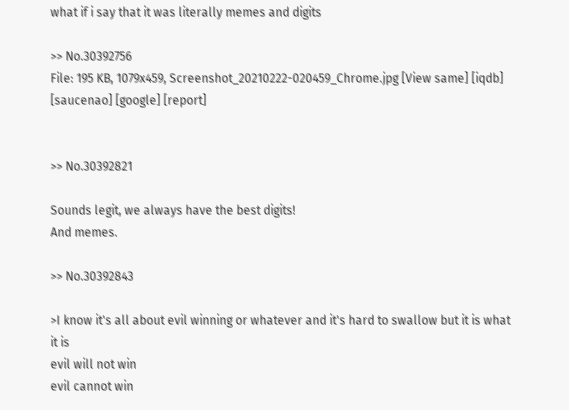what if i say that it was literally memes and digits

>> No.30392756
File: 195 KB, 1079x459, Screenshot_20210222-020459_Chrome.jpg [View same] [iqdb] [saucenao] [google] [report]


>> No.30392821

Sounds legit, we always have the best digits!
And memes.

>> No.30392843

>I know it's all about evil winning or whatever and it's hard to swallow but it is what it is
evil will not win
evil cannot win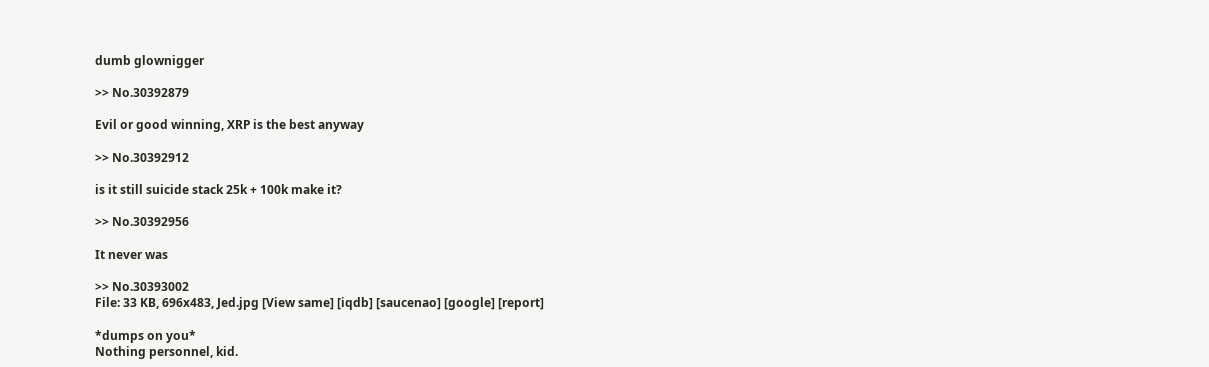dumb glownigger

>> No.30392879

Evil or good winning, XRP is the best anyway

>> No.30392912

is it still suicide stack 25k + 100k make it?

>> No.30392956

It never was

>> No.30393002
File: 33 KB, 696x483, Jed.jpg [View same] [iqdb] [saucenao] [google] [report]

*dumps on you*
Nothing personnel, kid.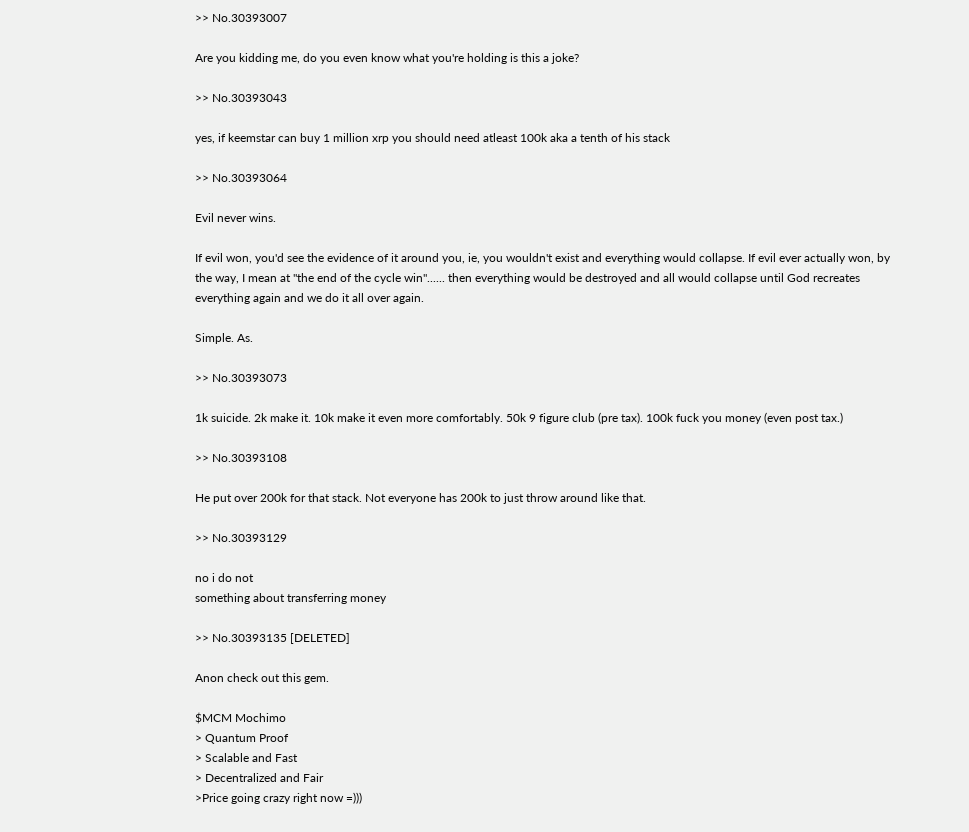>> No.30393007

Are you kidding me, do you even know what you're holding is this a joke?

>> No.30393043

yes, if keemstar can buy 1 million xrp you should need atleast 100k aka a tenth of his stack

>> No.30393064

Evil never wins.

If evil won, you'd see the evidence of it around you, ie, you wouldn't exist and everything would collapse. If evil ever actually won, by the way, I mean at "the end of the cycle win"...... then everything would be destroyed and all would collapse until God recreates everything again and we do it all over again.

Simple. As.

>> No.30393073

1k suicide. 2k make it. 10k make it even more comfortably. 50k 9 figure club (pre tax). 100k fuck you money (even post tax.)

>> No.30393108

He put over 200k for that stack. Not everyone has 200k to just throw around like that.

>> No.30393129

no i do not
something about transferring money

>> No.30393135 [DELETED]

Anon check out this gem.

$MCM Mochimo
> Quantum Proof
> Scalable and Fast
> Decentralized and Fair
>Price going crazy right now =)))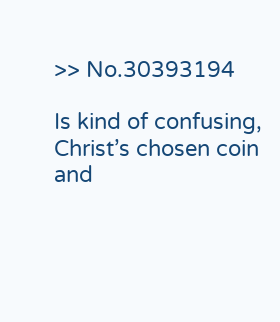>> No.30393194

Is kind of confusing, Christ’s chosen coin and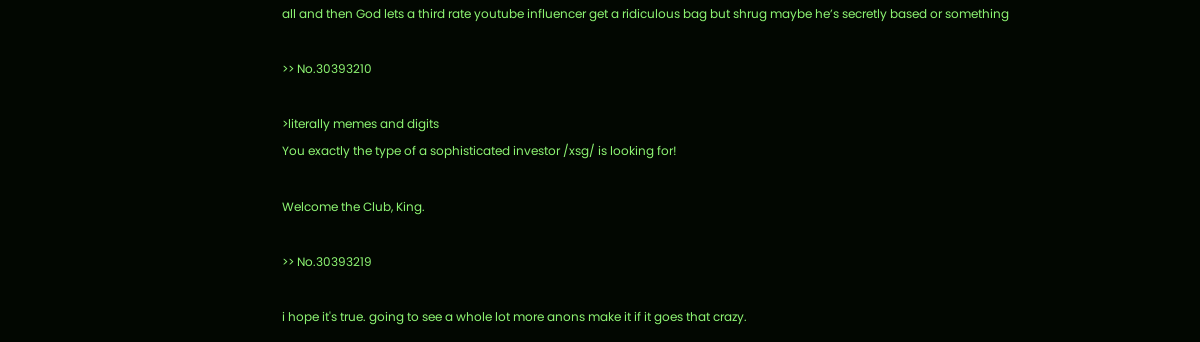all and then God lets a third rate youtube influencer get a ridiculous bag but shrug maybe he’s secretly based or something

>> No.30393210

>literally memes and digits
You exactly the type of a sophisticated investor /xsg/ is looking for!

Welcome the Club, King.

>> No.30393219

i hope it's true. going to see a whole lot more anons make it if it goes that crazy.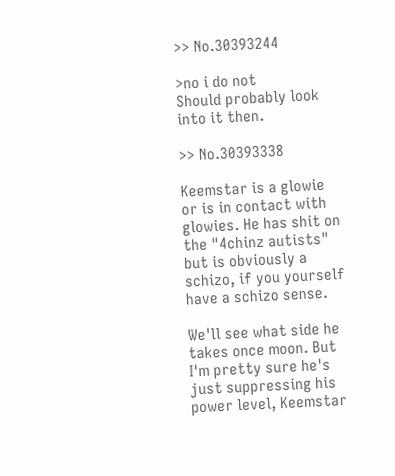>> No.30393244

>no i do not
Should probably look into it then.

>> No.30393338

Keemstar is a glowie or is in contact with glowies. He has shit on the "4chinz autists" but is obviously a schizo, if you yourself have a schizo sense.

We'll see what side he takes once moon. But I'm pretty sure he's just suppressing his power level, Keemstar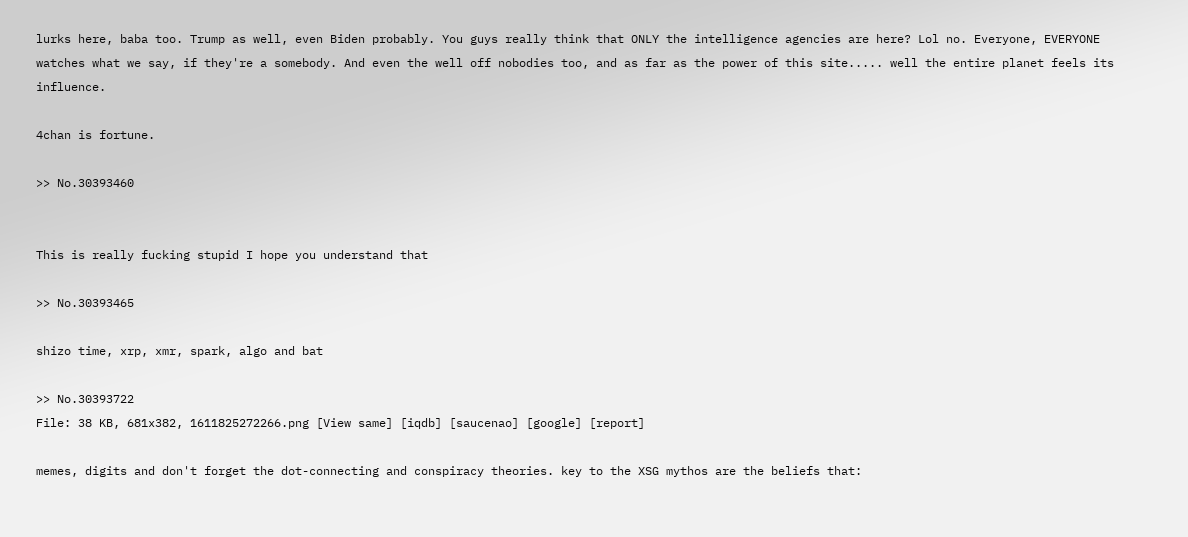lurks here, baba too. Trump as well, even Biden probably. You guys really think that ONLY the intelligence agencies are here? Lol no. Everyone, EVERYONE watches what we say, if they're a somebody. And even the well off nobodies too, and as far as the power of this site..... well the entire planet feels its influence.

4chan is fortune.

>> No.30393460


This is really fucking stupid I hope you understand that

>> No.30393465

shizo time, xrp, xmr, spark, algo and bat

>> No.30393722
File: 38 KB, 681x382, 1611825272266.png [View same] [iqdb] [saucenao] [google] [report]

memes, digits and don't forget the dot-connecting and conspiracy theories. key to the XSG mythos are the beliefs that: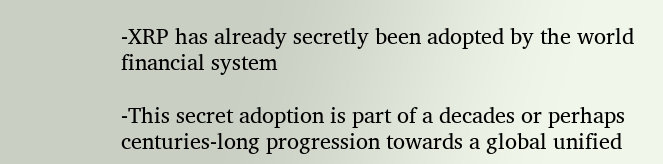-XRP has already secretly been adopted by the world financial system

-This secret adoption is part of a decades or perhaps centuries-long progression towards a global unified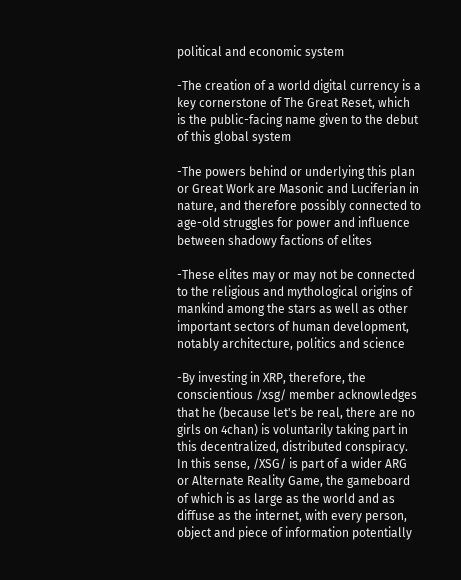political and economic system

-The creation of a world digital currency is a key cornerstone of The Great Reset, which is the public-facing name given to the debut of this global system

-The powers behind or underlying this plan or Great Work are Masonic and Luciferian in nature, and therefore possibly connected to age-old struggles for power and influence between shadowy factions of elites

-These elites may or may not be connected to the religious and mythological origins of mankind among the stars as well as other important sectors of human development, notably architecture, politics and science

-By investing in XRP, therefore, the conscientious /xsg/ member acknowledges that he (because let's be real, there are no girls on 4chan) is voluntarily taking part in this decentralized, distributed conspiracy. In this sense, /XSG/ is part of a wider ARG or Alternate Reality Game, the gameboard of which is as large as the world and as diffuse as the internet, with every person, object and piece of information potentially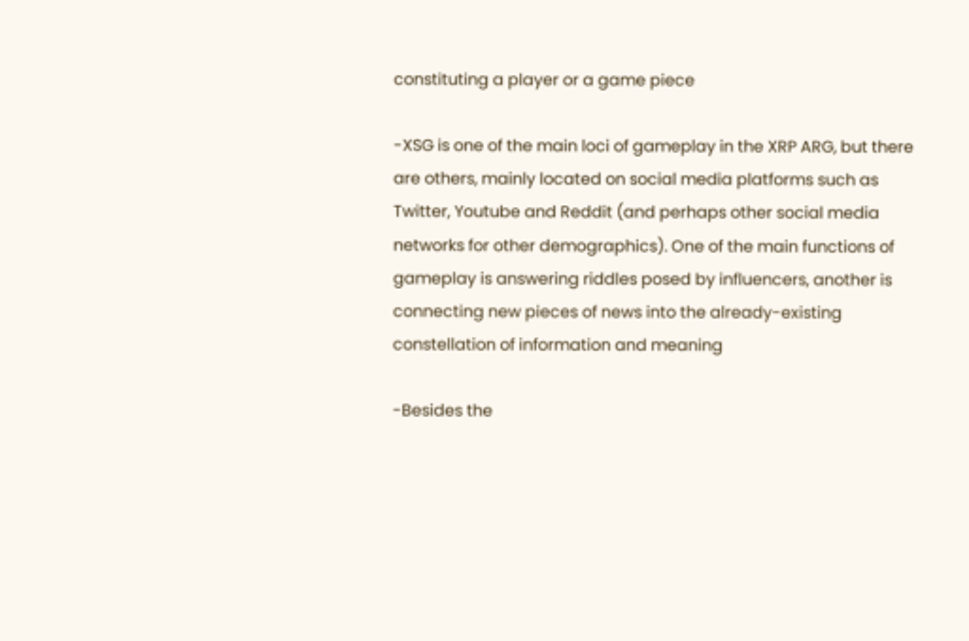constituting a player or a game piece

-XSG is one of the main loci of gameplay in the XRP ARG, but there are others, mainly located on social media platforms such as Twitter, Youtube and Reddit (and perhaps other social media networks for other demographics). One of the main functions of gameplay is answering riddles posed by influencers, another is connecting new pieces of news into the already-existing constellation of information and meaning

-Besides the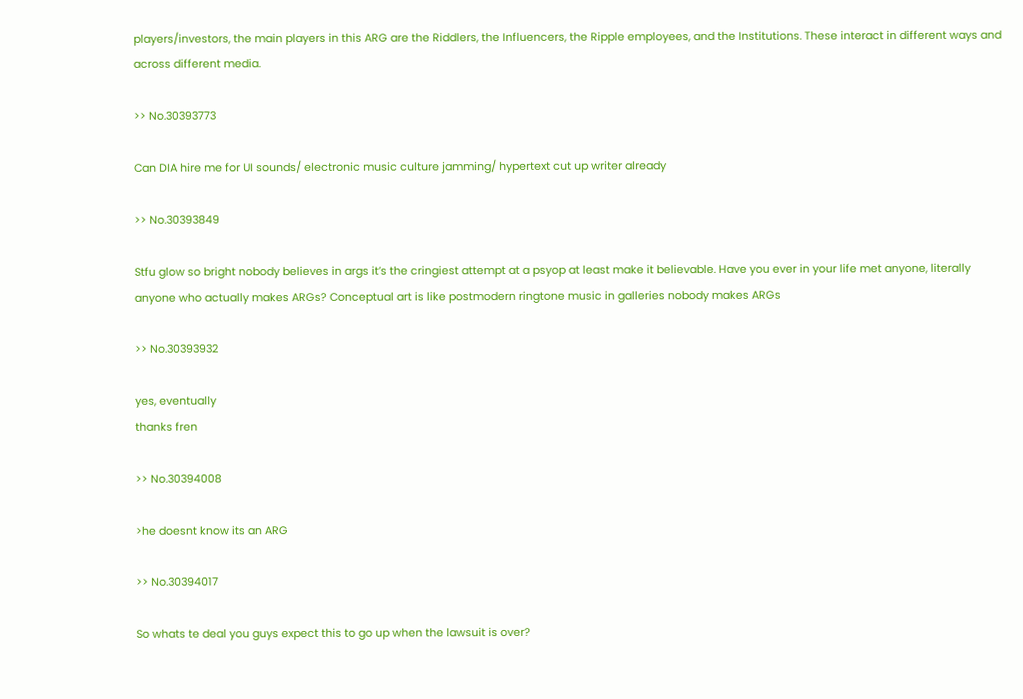players/investors, the main players in this ARG are the Riddlers, the Influencers, the Ripple employees, and the Institutions. These interact in different ways and across different media.

>> No.30393773

Can DIA hire me for UI sounds/ electronic music culture jamming/ hypertext cut up writer already

>> No.30393849

Stfu glow so bright nobody believes in args it’s the cringiest attempt at a psyop at least make it believable. Have you ever in your life met anyone, literally anyone who actually makes ARGs? Conceptual art is like postmodern ringtone music in galleries nobody makes ARGs

>> No.30393932

yes, eventually
thanks fren

>> No.30394008

>he doesnt know its an ARG

>> No.30394017

So whats te deal you guys expect this to go up when the lawsuit is over?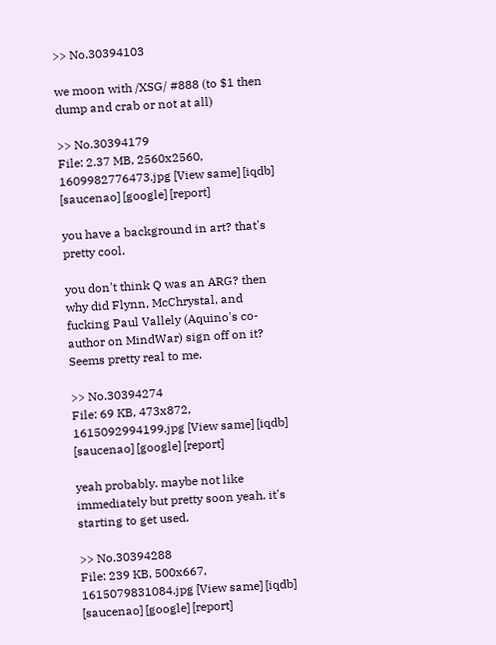>> No.30394103

we moon with /XSG/ #888 (to $1 then dump and crab or not at all)

>> No.30394179
File: 2.37 MB, 2560x2560, 1609982776473.jpg [View same] [iqdb] [saucenao] [google] [report]

you have a background in art? that's pretty cool.

you don't think Q was an ARG? then why did Flynn, McChrystal, and fucking Paul Vallely (Aquino's co-author on MindWar) sign off on it? Seems pretty real to me.

>> No.30394274
File: 69 KB, 473x872, 1615092994199.jpg [View same] [iqdb] [saucenao] [google] [report]

yeah probably. maybe not like immediately but pretty soon yeah. it's starting to get used.

>> No.30394288
File: 239 KB, 500x667, 1615079831084.jpg [View same] [iqdb] [saucenao] [google] [report]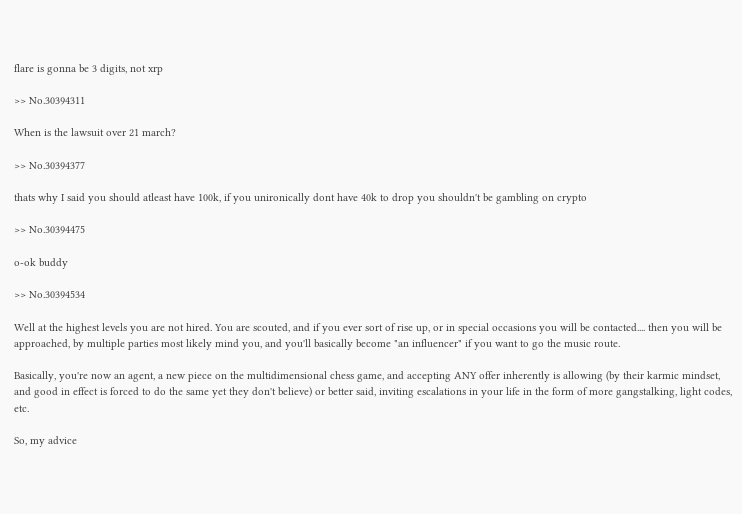flare is gonna be 3 digits, not xrp

>> No.30394311

When is the lawsuit over 21 march?

>> No.30394377

thats why I said you should atleast have 100k, if you unironically dont have 40k to drop you shouldn't be gambling on crypto

>> No.30394475

o-ok buddy

>> No.30394534

Well at the highest levels you are not hired. You are scouted, and if you ever sort of rise up, or in special occasions you will be contacted.... then you will be approached, by multiple parties most likely mind you, and you'll basically become "an influencer" if you want to go the music route.

Basically, you're now an agent, a new piece on the multidimensional chess game, and accepting ANY offer inherently is allowing (by their karmic mindset, and good in effect is forced to do the same yet they don't believe) or better said, inviting escalations in your life in the form of more gangstalking, light codes, etc.

So, my advice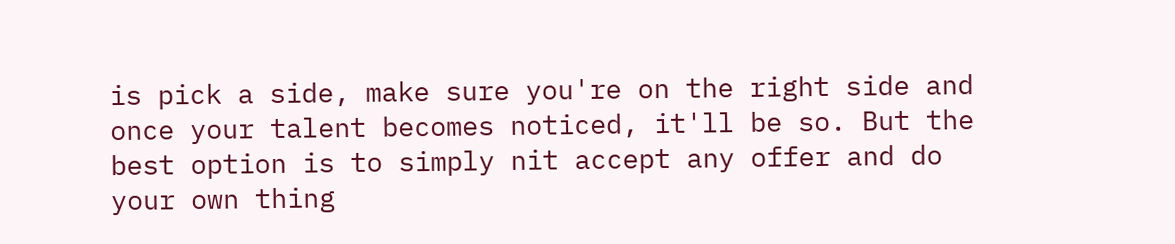is pick a side, make sure you're on the right side and once your talent becomes noticed, it'll be so. But the best option is to simply nit accept any offer and do your own thing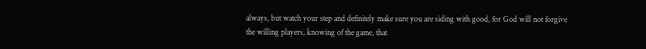always, but watch your step and definitely make sure you are siding with good, for God will not forgive the willing players, knowing of the game, that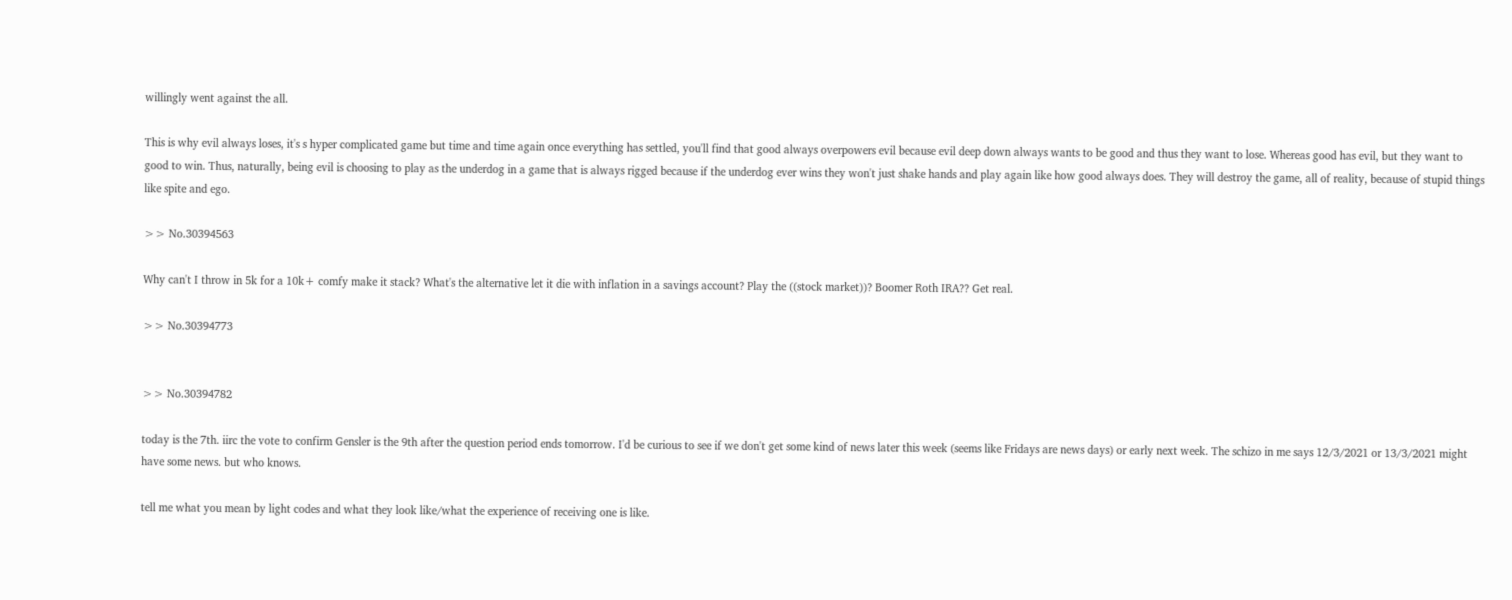willingly went against the all.

This is why evil always loses, it's s hyper complicated game but time and time again once everything has settled, you'll find that good always overpowers evil because evil deep down always wants to be good and thus they want to lose. Whereas good has evil, but they want to good to win. Thus, naturally, being evil is choosing to play as the underdog in a game that is always rigged because if the underdog ever wins they won't just shake hands and play again like how good always does. They will destroy the game, all of reality, because of stupid things like spite and ego.

>> No.30394563

Why can't I throw in 5k for a 10k+ comfy make it stack? What's the alternative let it die with inflation in a savings account? Play the ((stock market))? Boomer Roth IRA?? Get real.

>> No.30394773


>> No.30394782

today is the 7th. iirc the vote to confirm Gensler is the 9th after the question period ends tomorrow. I'd be curious to see if we don't get some kind of news later this week (seems like Fridays are news days) or early next week. The schizo in me says 12/3/2021 or 13/3/2021 might have some news. but who knows.

tell me what you mean by light codes and what they look like/what the experience of receiving one is like.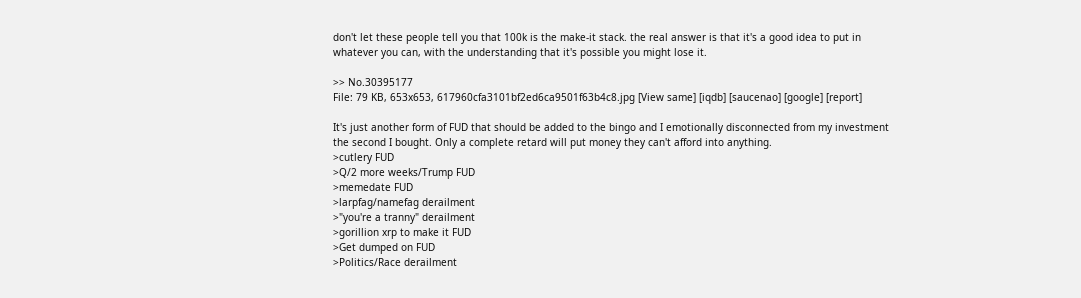don't let these people tell you that 100k is the make-it stack. the real answer is that it's a good idea to put in whatever you can, with the understanding that it's possible you might lose it.

>> No.30395177
File: 79 KB, 653x653, 617960cfa3101bf2ed6ca9501f63b4c8.jpg [View same] [iqdb] [saucenao] [google] [report]

It's just another form of FUD that should be added to the bingo and I emotionally disconnected from my investment the second I bought. Only a complete retard will put money they can't afford into anything.
>cutlery FUD
>Q/2 more weeks/Trump FUD
>memedate FUD
>larpfag/namefag derailment
>"you're a tranny" derailment
>gorillion xrp to make it FUD
>Get dumped on FUD
>Politics/Race derailment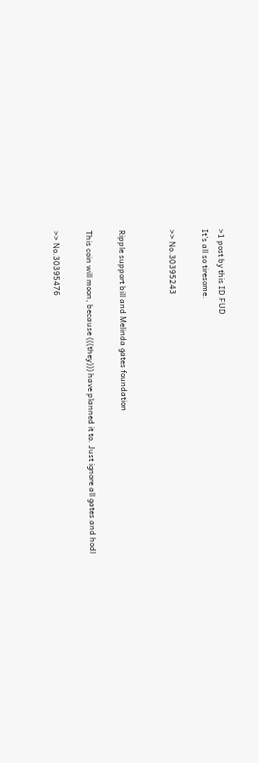>1 post by this ID FUD
It's all so tiresome.

>> No.30395243


Ripple support bill and Melinda gates foundation

This coin will moon, because (((they))) have planned it to. Just ignore all gates and hodl

>> No.30395476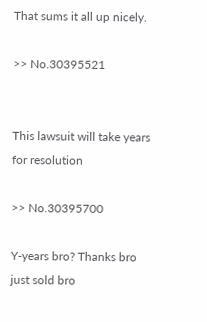That sums it all up nicely.

>> No.30395521


This lawsuit will take years for resolution

>> No.30395700

Y-years bro? Thanks bro just sold bro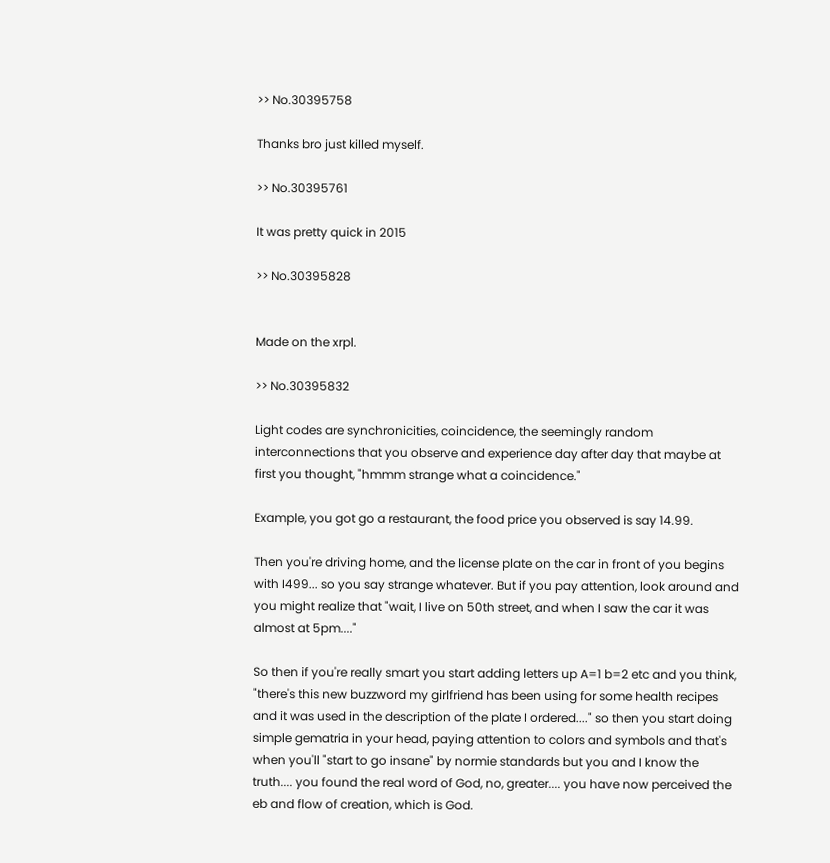>> No.30395758

Thanks bro just killed myself.

>> No.30395761

It was pretty quick in 2015

>> No.30395828


Made on the xrpl.

>> No.30395832

Light codes are synchronicities, coincidence, the seemingly random interconnections that you observe and experience day after day that maybe at first you thought, "hmmm strange what a coincidence."

Example, you got go a restaurant, the food price you observed is say 14.99.

Then you're driving home, and the license plate on the car in front of you begins with I499... so you say strange whatever. But if you pay attention, look around and you might realize that "wait, I live on 50th street, and when I saw the car it was almost at 5pm...."

So then if you're really smart you start adding letters up A=1 b=2 etc and you think, "there's this new buzzword my girlfriend has been using for some health recipes and it was used in the description of the plate I ordered...." so then you start doing simple gematria in your head, paying attention to colors and symbols and that's when you'll "start to go insane" by normie standards but you and I know the truth.... you found the real word of God, no, greater.... you have now perceived the eb and flow of creation, which is God.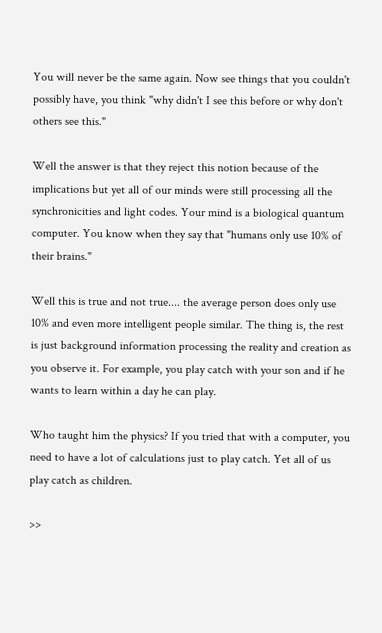You will never be the same again. Now see things that you couldn't possibly have, you think "why didn't I see this before or why don't others see this."

Well the answer is that they reject this notion because of the implications but yet all of our minds were still processing all the synchronicities and light codes. Your mind is a biological quantum computer. You know when they say that "humans only use 10% of their brains."

Well this is true and not true.... the average person does only use 10% and even more intelligent people similar. The thing is, the rest is just background information processing the reality and creation as you observe it. For example, you play catch with your son and if he wants to learn within a day he can play.

Who taught him the physics? If you tried that with a computer, you need to have a lot of calculations just to play catch. Yet all of us play catch as children.

>>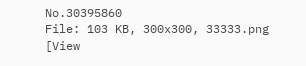No.30395860
File: 103 KB, 300x300, 33333.png [View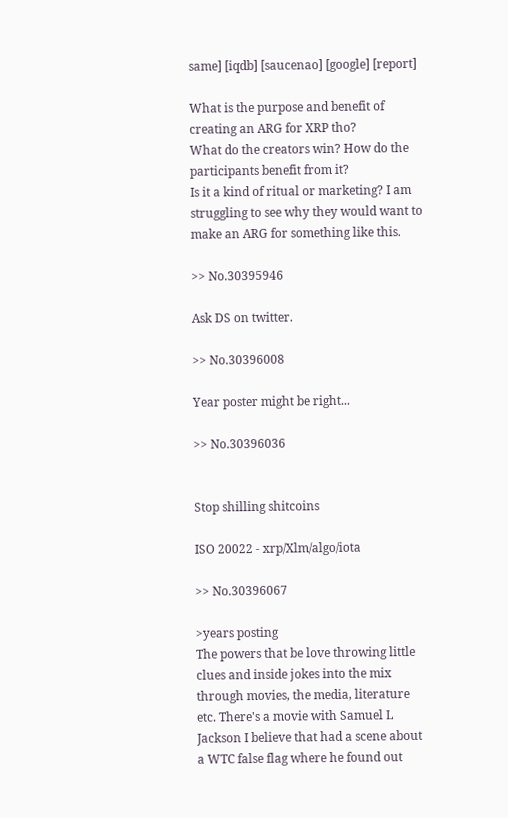same] [iqdb] [saucenao] [google] [report]

What is the purpose and benefit of creating an ARG for XRP tho?
What do the creators win? How do the participants benefit from it?
Is it a kind of ritual or marketing? I am struggling to see why they would want to make an ARG for something like this.

>> No.30395946

Ask DS on twitter.

>> No.30396008

Year poster might be right...

>> No.30396036


Stop shilling shitcoins

ISO 20022 - xrp/Xlm/algo/iota

>> No.30396067

>years posting
The powers that be love throwing little clues and inside jokes into the mix through movies, the media, literature etc. There's a movie with Samuel L Jackson I believe that had a scene about a WTC false flag where he found out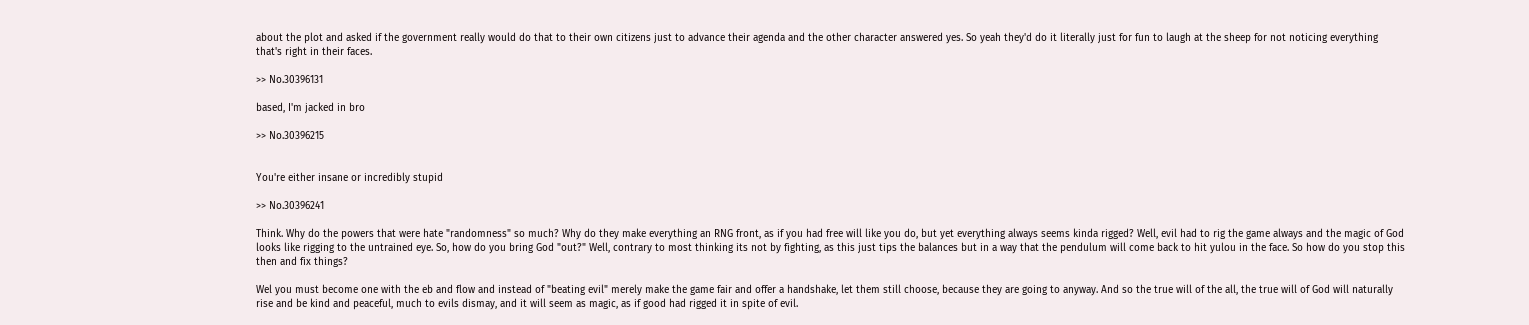about the plot and asked if the government really would do that to their own citizens just to advance their agenda and the other character answered yes. So yeah they'd do it literally just for fun to laugh at the sheep for not noticing everything that's right in their faces.

>> No.30396131

based, I'm jacked in bro

>> No.30396215


You're either insane or incredibly stupid

>> No.30396241

Think. Why do the powers that were hate "randomness" so much? Why do they make everything an RNG front, as if you had free will like you do, but yet everything always seems kinda rigged? Well, evil had to rig the game always and the magic of God looks like rigging to the untrained eye. So, how do you bring God "out?" Well, contrary to most thinking its not by fighting, as this just tips the balances but in a way that the pendulum will come back to hit yulou in the face. So how do you stop this then and fix things?

Wel you must become one with the eb and flow and instead of "beating evil" merely make the game fair and offer a handshake, let them still choose, because they are going to anyway. And so the true will of the all, the true will of God will naturally rise and be kind and peaceful, much to evils dismay, and it will seem as magic, as if good had rigged it in spite of evil.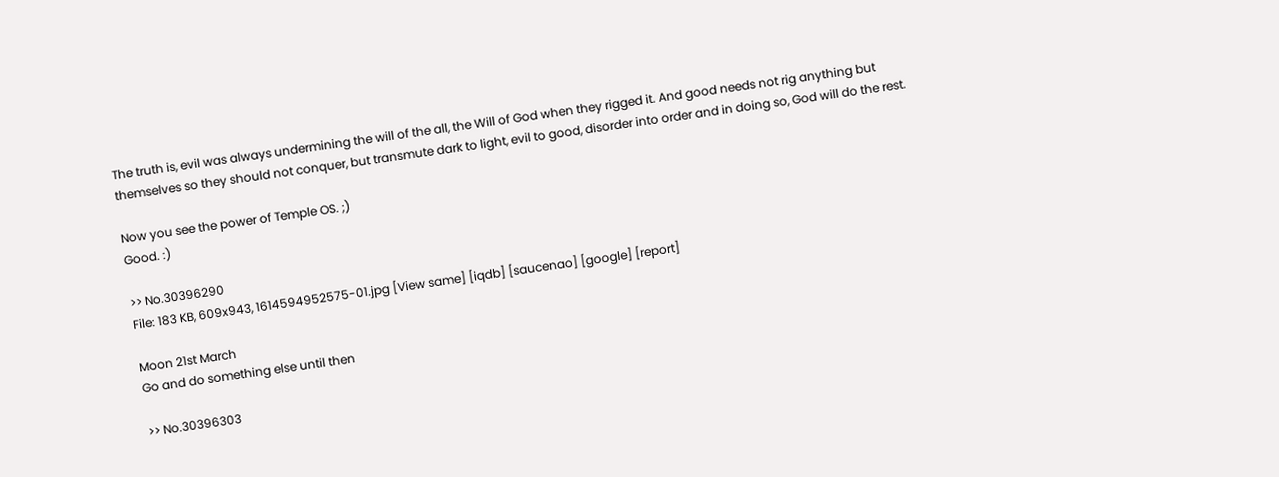The truth is, evil was always undermining the will of the all, the Will of God when they rigged it. And good needs not rig anything but themselves so they should not conquer, but transmute dark to light, evil to good, disorder into order and in doing so, God will do the rest.

Now you see the power of Temple OS. ;)
Good. :)

>> No.30396290
File: 183 KB, 609x943, 1614594952575-01.jpg [View same] [iqdb] [saucenao] [google] [report]

Moon 21st March
Go and do something else until then

>> No.30396303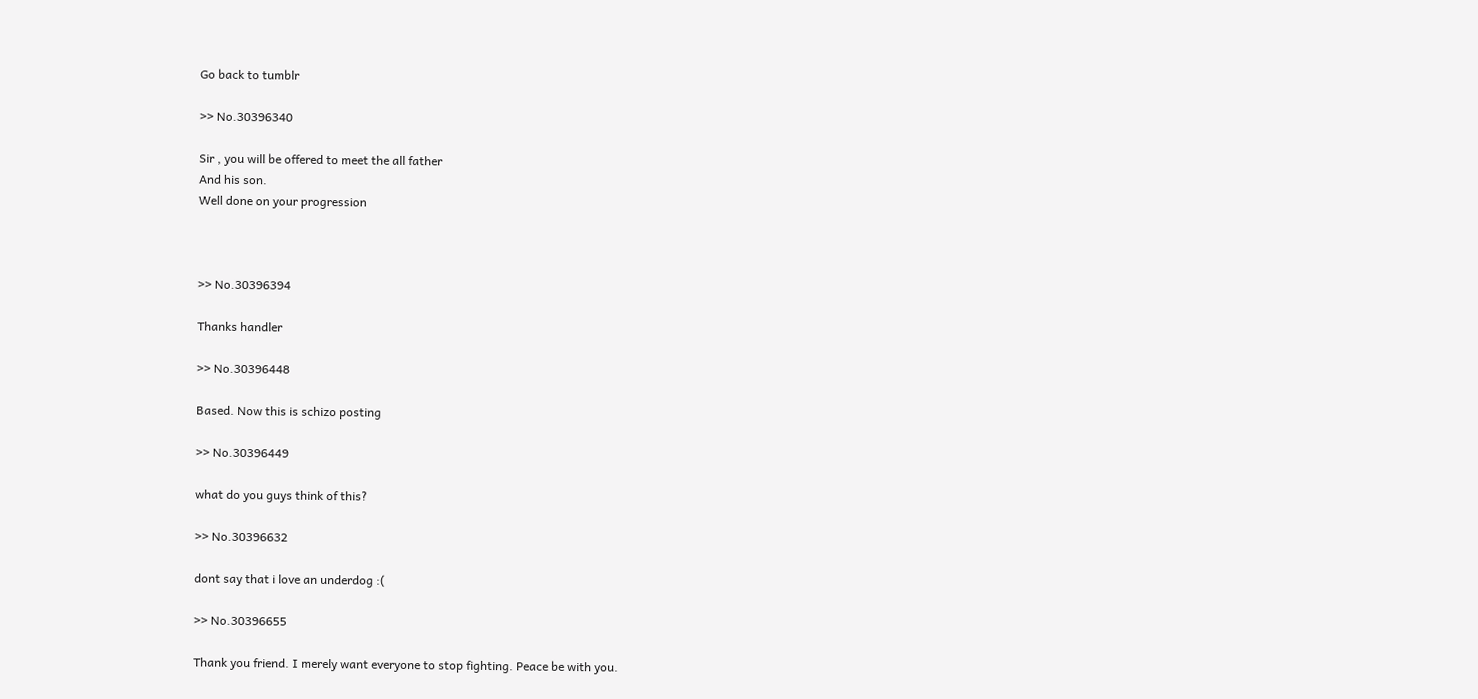Go back to tumblr

>> No.30396340

Sir , you will be offered to meet the all father
And his son.
Well done on your progression



>> No.30396394

Thanks handler

>> No.30396448

Based. Now this is schizo posting

>> No.30396449

what do you guys think of this?

>> No.30396632

dont say that i love an underdog :(

>> No.30396655

Thank you friend. I merely want everyone to stop fighting. Peace be with you.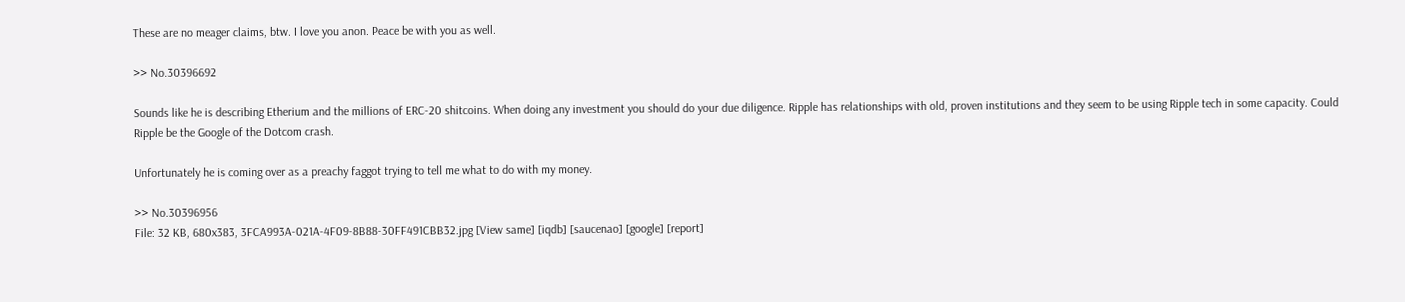These are no meager claims, btw. I love you anon. Peace be with you as well.

>> No.30396692

Sounds like he is describing Etherium and the millions of ERC-20 shitcoins. When doing any investment you should do your due diligence. Ripple has relationships with old, proven institutions and they seem to be using Ripple tech in some capacity. Could Ripple be the Google of the Dotcom crash.

Unfortunately he is coming over as a preachy faggot trying to tell me what to do with my money.

>> No.30396956
File: 32 KB, 680x383, 3FCA993A-021A-4F09-8B88-30FF491CBB32.jpg [View same] [iqdb] [saucenao] [google] [report]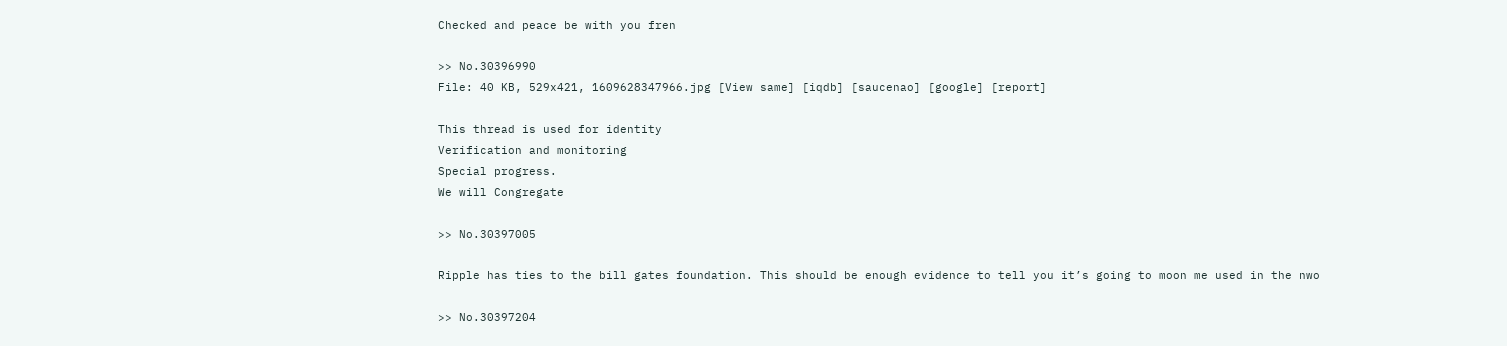Checked and peace be with you fren

>> No.30396990
File: 40 KB, 529x421, 1609628347966.jpg [View same] [iqdb] [saucenao] [google] [report]

This thread is used for identity
Verification and monitoring
Special progress.
We will Congregate

>> No.30397005

Ripple has ties to the bill gates foundation. This should be enough evidence to tell you it’s going to moon me used in the nwo

>> No.30397204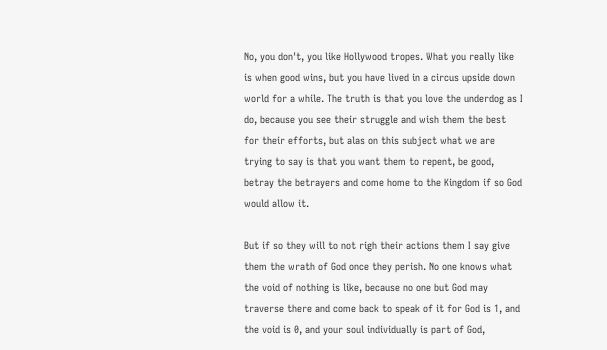No, you don't, you like Hollywood tropes. What you really like is when good wins, but you have lived in a circus upside down world for a while. The truth is that you love the underdog as I do, because you see their struggle and wish them the best for their efforts, but alas on this subject what we are trying to say is that you want them to repent, be good, betray the betrayers and come home to the Kingdom if so God would allow it.

But if so they will to not righ their actions them I say give them the wrath of God once they perish. No one knows what the void of nothing is like, because no one but God may traverse there and come back to speak of it for God is 1, and the void is 0, and your soul individually is part of God,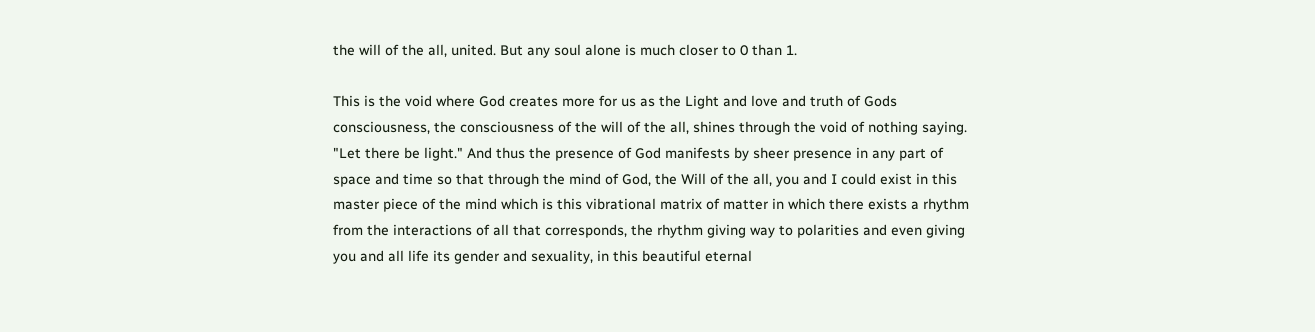the will of the all, united. But any soul alone is much closer to 0 than 1.

This is the void where God creates more for us as the Light and love and truth of Gods consciousness, the consciousness of the will of the all, shines through the void of nothing saying. "Let there be light." And thus the presence of God manifests by sheer presence in any part of space and time so that through the mind of God, the Will of the all, you and I could exist in this master piece of the mind which is this vibrational matrix of matter in which there exists a rhythm from the interactions of all that corresponds, the rhythm giving way to polarities and even giving you and all life its gender and sexuality, in this beautiful eternal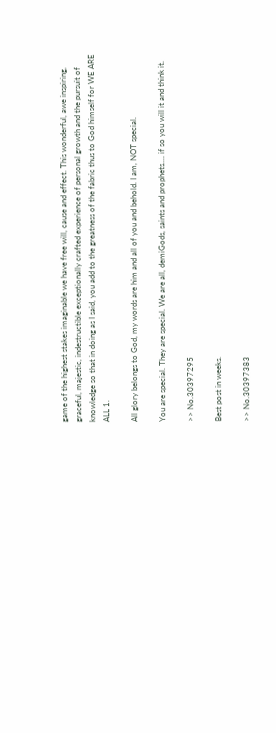game of the highest stakes imaginable we have free will, cause and effect. This wonderful, awe inspiring, graceful, majestic, indestructible exceptionally crafted experience of personal growth and the pursuit of knowledge so that in doing as I said, you add to the greatness of the fabric thus to God himself for WE ARE ALL 1.

All glory belongs to God, my words are him and all of you and behold. I am, NOT special.

You are special. They are special. We are all, demiGods, saints and prophets.... if so you will it and think it.

>> No.30397295

Best post in weeks.

>> No.30397383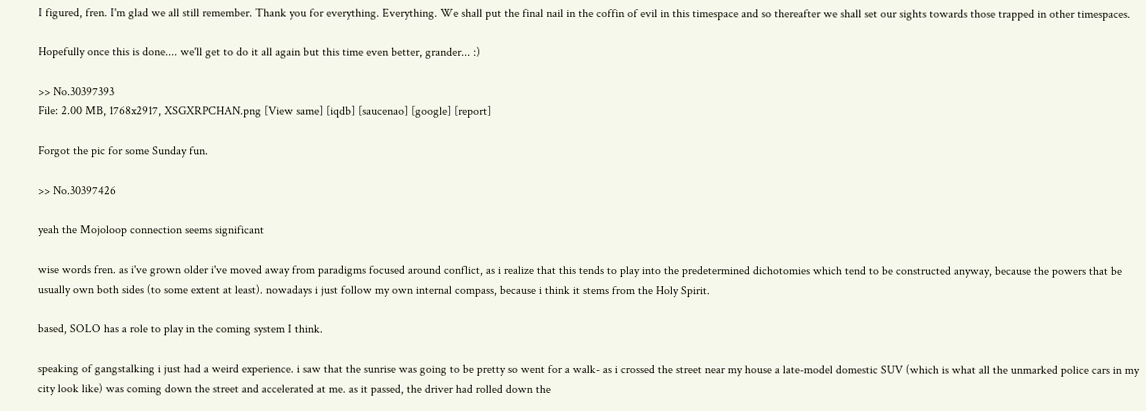I figured, fren. I'm glad we all still remember. Thank you for everything. Everything. We shall put the final nail in the coffin of evil in this timespace and so thereafter we shall set our sights towards those trapped in other timespaces.

Hopefully once this is done.... we'll get to do it all again but this time even better, grander... :)

>> No.30397393
File: 2.00 MB, 1768x2917, XSGXRPCHAN.png [View same] [iqdb] [saucenao] [google] [report]

Forgot the pic for some Sunday fun.

>> No.30397426

yeah the Mojoloop connection seems significant

wise words fren. as i've grown older i've moved away from paradigms focused around conflict, as i realize that this tends to play into the predetermined dichotomies which tend to be constructed anyway, because the powers that be usually own both sides (to some extent at least). nowadays i just follow my own internal compass, because i think it stems from the Holy Spirit.

based, SOLO has a role to play in the coming system I think.

speaking of gangstalking i just had a weird experience. i saw that the sunrise was going to be pretty so went for a walk- as i crossed the street near my house a late-model domestic SUV (which is what all the unmarked police cars in my city look like) was coming down the street and accelerated at me. as it passed, the driver had rolled down the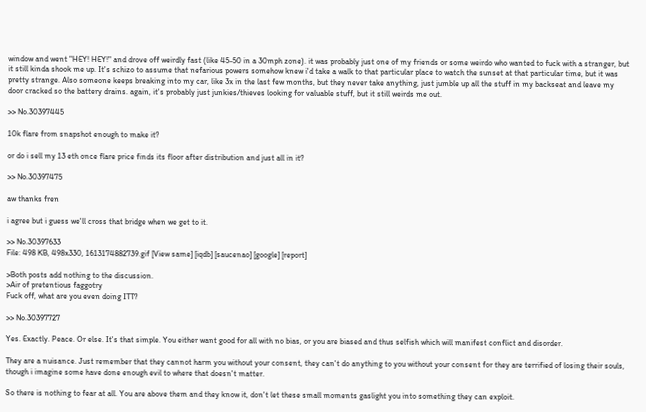window and went "HEY! HEY!" and drove off weirdly fast (like 45-50 in a 30mph zone). it was probably just one of my friends or some weirdo who wanted to fuck with a stranger, but it still kinda shook me up. It's schizo to assume that nefarious powers somehow knew i'd take a walk to that particular place to watch the sunset at that particular time, but it was pretty strange. Also someone keeps breaking into my car, like 3x in the last few months, but they never take anything, just jumble up all the stuff in my backseat and leave my door cracked so the battery drains. again, it's probably just junkies/thieves looking for valuable stuff, but it still weirds me out.

>> No.30397445

10k flare from snapshot enough to make it?

or do i sell my 13 eth once flare price finds its floor after distribution and just all in it?

>> No.30397475

aw thanks fren

i agree but i guess we'll cross that bridge when we get to it.

>> No.30397633
File: 498 KB, 498x330, 1613174882739.gif [View same] [iqdb] [saucenao] [google] [report]

>Both posts add nothing to the discussion.
>Air of pretentious faggotry
Fuck off, what are you even doing ITT?

>> No.30397727

Yes. Exactly. Peace. Or else. It's that simple. You either want good for all with no bias, or you are biased and thus selfish which will manifest conflict and disorder.

They are a nuisance. Just remember that they cannot harm you without your consent, they can't do anything to you without your consent for they are terrified of losing their souls, though i imagine some have done enough evil to where that doesn't matter.

So there is nothing to fear at all. You are above them and they know it, don't let these small moments gaslight you into something they can exploit.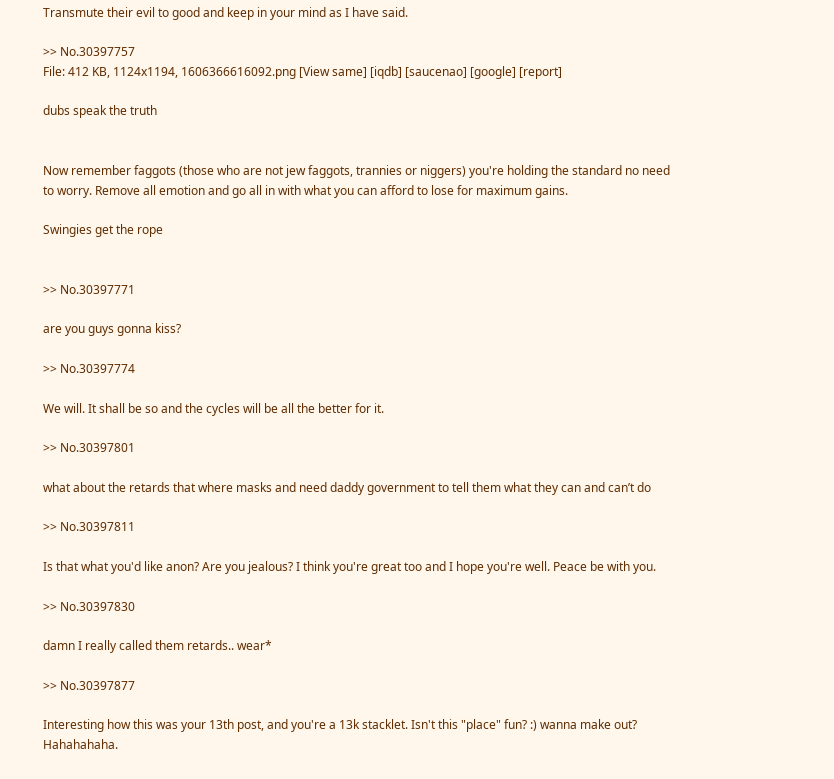Transmute their evil to good and keep in your mind as I have said.

>> No.30397757
File: 412 KB, 1124x1194, 1606366616092.png [View same] [iqdb] [saucenao] [google] [report]

dubs speak the truth


Now remember faggots (those who are not jew faggots, trannies or niggers) you're holding the standard no need to worry. Remove all emotion and go all in with what you can afford to lose for maximum gains.

Swingies get the rope


>> No.30397771

are you guys gonna kiss?

>> No.30397774

We will. It shall be so and the cycles will be all the better for it.

>> No.30397801

what about the retards that where masks and need daddy government to tell them what they can and can’t do

>> No.30397811

Is that what you'd like anon? Are you jealous? I think you're great too and I hope you're well. Peace be with you.

>> No.30397830

damn I really called them retards.. wear*

>> No.30397877

Interesting how this was your 13th post, and you're a 13k stacklet. Isn't this "place" fun? :) wanna make out? Hahahahaha.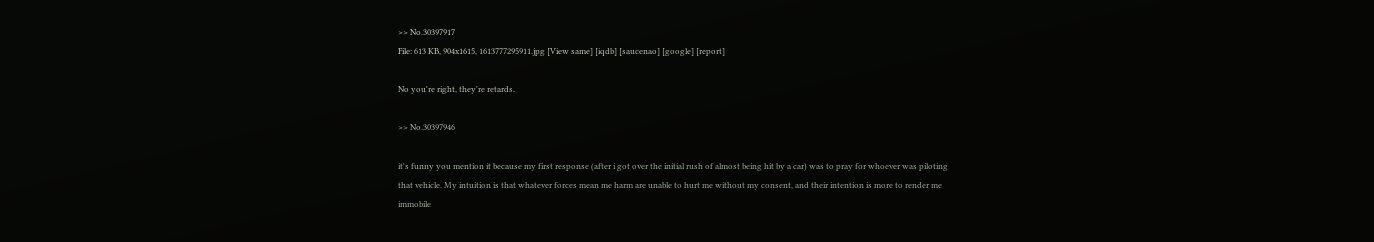>> No.30397917
File: 613 KB, 904x1615, 1613777295911.jpg [View same] [iqdb] [saucenao] [google] [report]

No you're right, they're retards.

>> No.30397946

it's funny you mention it because my first response (after i got over the initial rush of almost being hit by a car) was to pray for whoever was piloting that vehicle. My intuition is that whatever forces mean me harm are unable to hurt me without my consent, and their intention is more to render me immobile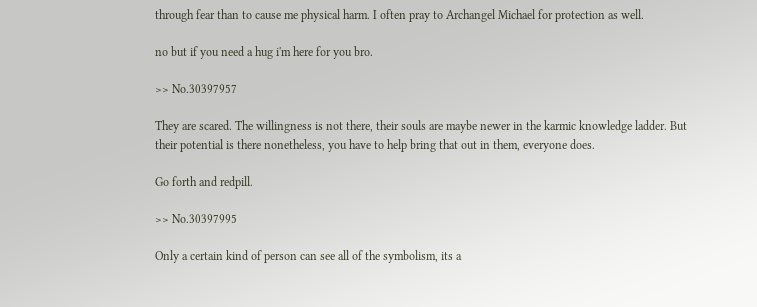through fear than to cause me physical harm. I often pray to Archangel Michael for protection as well.

no but if you need a hug i'm here for you bro.

>> No.30397957

They are scared. The willingness is not there, their souls are maybe newer in the karmic knowledge ladder. But their potential is there nonetheless, you have to help bring that out in them, everyone does.

Go forth and redpill.

>> No.30397995

Only a certain kind of person can see all of the symbolism, its a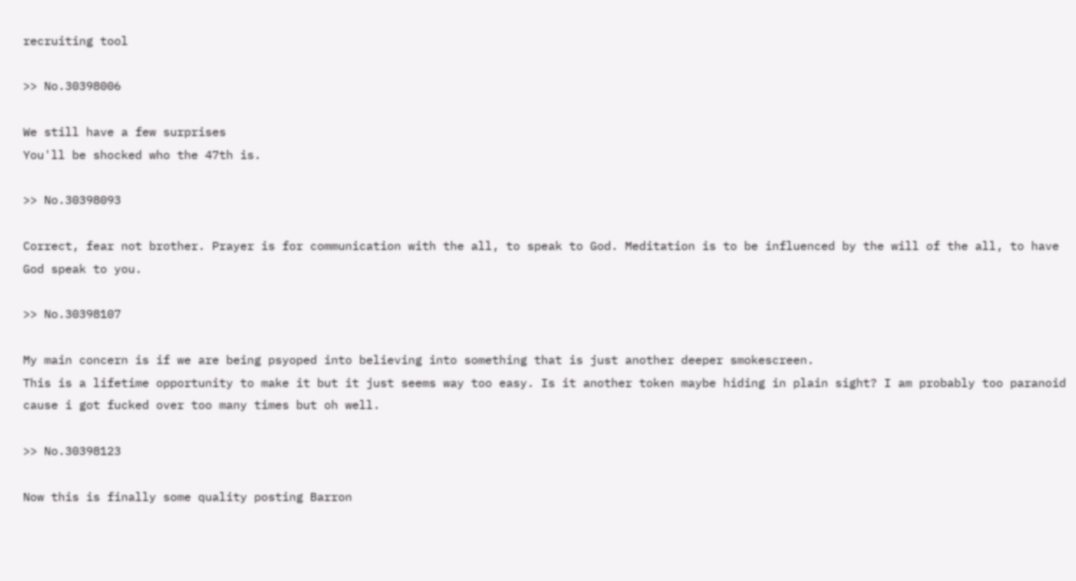recruiting tool

>> No.30398006

We still have a few surprises
You'll be shocked who the 47th is.

>> No.30398093

Correct, fear not brother. Prayer is for communication with the all, to speak to God. Meditation is to be influenced by the will of the all, to have God speak to you.

>> No.30398107

My main concern is if we are being psyoped into believing into something that is just another deeper smokescreen.
This is a lifetime opportunity to make it but it just seems way too easy. Is it another token maybe hiding in plain sight? I am probably too paranoid cause i got fucked over too many times but oh well.

>> No.30398123

Now this is finally some quality posting Barron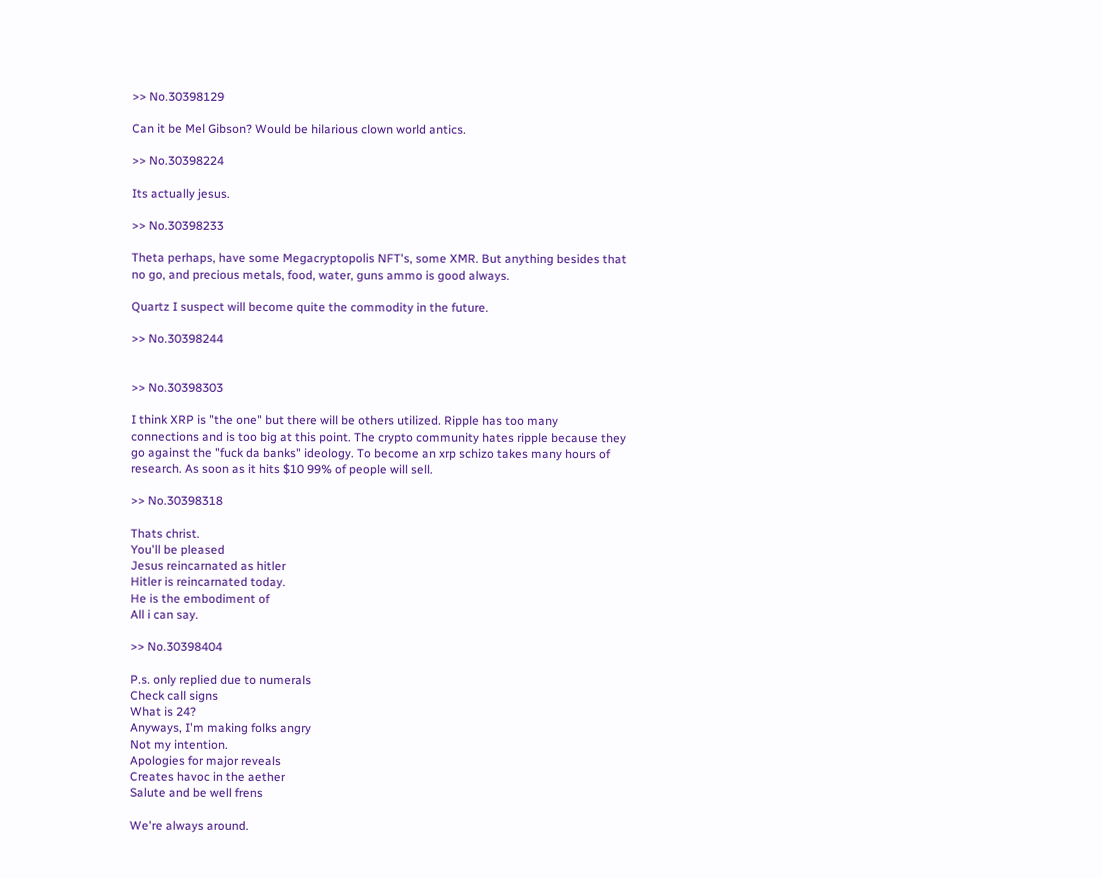>> No.30398129

Can it be Mel Gibson? Would be hilarious clown world antics.

>> No.30398224

Its actually jesus.

>> No.30398233

Theta perhaps, have some Megacryptopolis NFT's, some XMR. But anything besides that no go, and precious metals, food, water, guns ammo is good always.

Quartz I suspect will become quite the commodity in the future.

>> No.30398244


>> No.30398303

I think XRP is "the one" but there will be others utilized. Ripple has too many connections and is too big at this point. The crypto community hates ripple because they go against the "fuck da banks" ideology. To become an xrp schizo takes many hours of research. As soon as it hits $10 99% of people will sell.

>> No.30398318

Thats christ.
You'll be pleased
Jesus reincarnated as hitler
Hitler is reincarnated today.
He is the embodiment of
All i can say.

>> No.30398404

P.s. only replied due to numerals
Check call signs
What is 24?
Anyways, I'm making folks angry
Not my intention.
Apologies for major reveals
Creates havoc in the aether
Salute and be well frens

We're always around.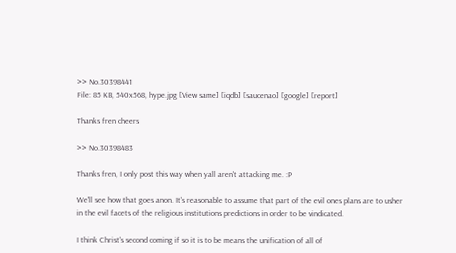>> No.30398441
File: 85 KB, 540x568, hype.jpg [View same] [iqdb] [saucenao] [google] [report]

Thanks fren cheers

>> No.30398483

Thanks fren, I only post this way when yall aren't attacking me. :P

We'll see how that goes anon. It's reasonable to assume that part of the evil ones plans are to usher in the evil facets of the religious institutions predictions in order to be vindicated.

I think Christ's second coming if so it is to be means the unification of all of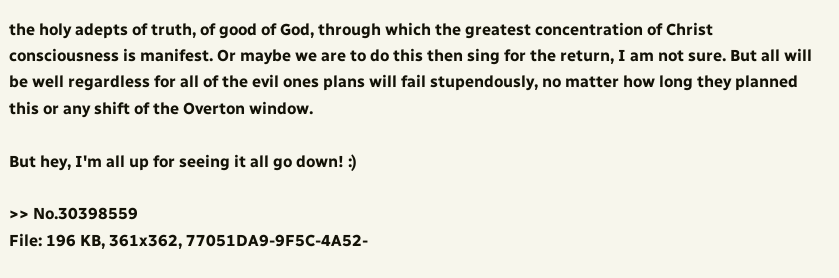the holy adepts of truth, of good of God, through which the greatest concentration of Christ consciousness is manifest. Or maybe we are to do this then sing for the return, I am not sure. But all will be well regardless for all of the evil ones plans will fail stupendously, no matter how long they planned this or any shift of the Overton window.

But hey, I'm all up for seeing it all go down! :)

>> No.30398559
File: 196 KB, 361x362, 77051DA9-9F5C-4A52-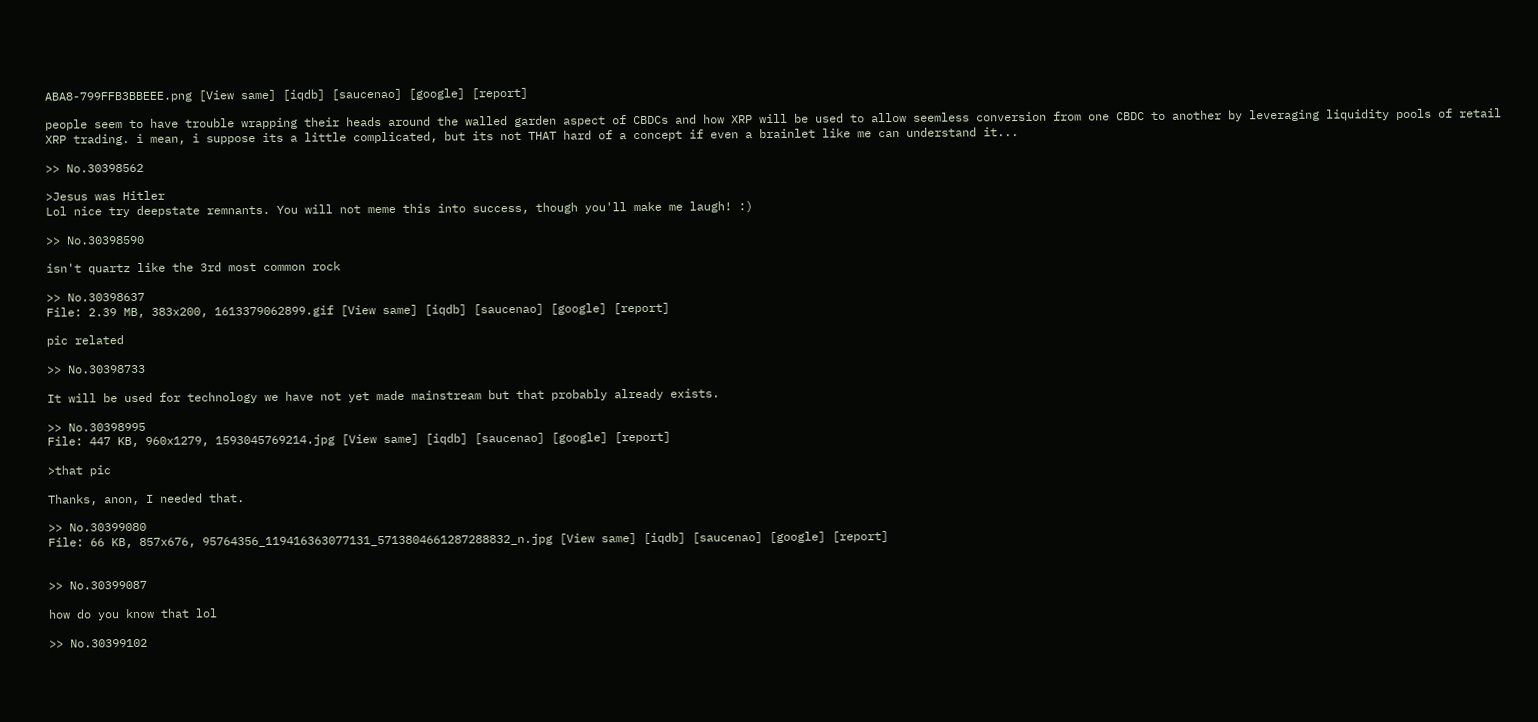ABA8-799FFB3BBEEE.png [View same] [iqdb] [saucenao] [google] [report]

people seem to have trouble wrapping their heads around the walled garden aspect of CBDCs and how XRP will be used to allow seemless conversion from one CBDC to another by leveraging liquidity pools of retail XRP trading. i mean, i suppose its a little complicated, but its not THAT hard of a concept if even a brainlet like me can understand it...

>> No.30398562

>Jesus was Hitler
Lol nice try deepstate remnants. You will not meme this into success, though you'll make me laugh! :)

>> No.30398590

isn't quartz like the 3rd most common rock

>> No.30398637
File: 2.39 MB, 383x200, 1613379062899.gif [View same] [iqdb] [saucenao] [google] [report]

pic related

>> No.30398733

It will be used for technology we have not yet made mainstream but that probably already exists.

>> No.30398995
File: 447 KB, 960x1279, 1593045769214.jpg [View same] [iqdb] [saucenao] [google] [report]

>that pic

Thanks, anon, I needed that.

>> No.30399080
File: 66 KB, 857x676, 95764356_119416363077131_5713804661287288832_n.jpg [View same] [iqdb] [saucenao] [google] [report]


>> No.30399087

how do you know that lol

>> No.30399102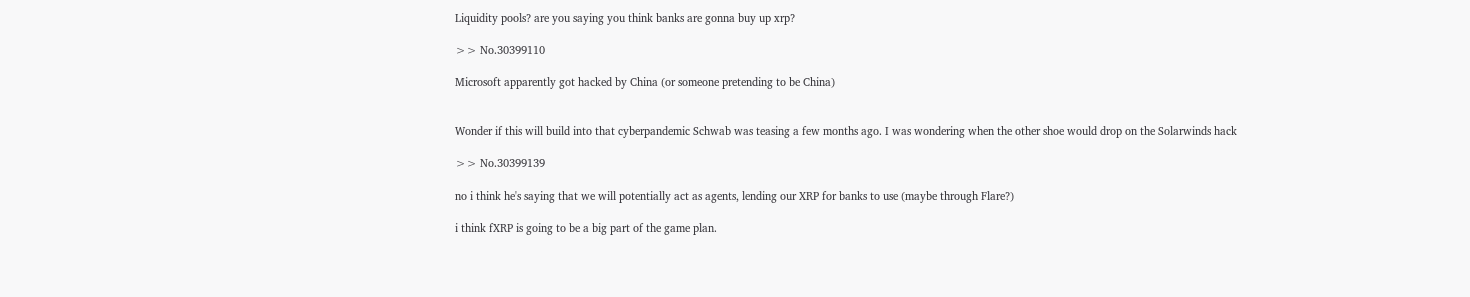Liquidity pools? are you saying you think banks are gonna buy up xrp?

>> No.30399110

Microsoft apparently got hacked by China (or someone pretending to be China)


Wonder if this will build into that cyberpandemic Schwab was teasing a few months ago. I was wondering when the other shoe would drop on the Solarwinds hack

>> No.30399139

no i think he's saying that we will potentially act as agents, lending our XRP for banks to use (maybe through Flare?)

i think fXRP is going to be a big part of the game plan.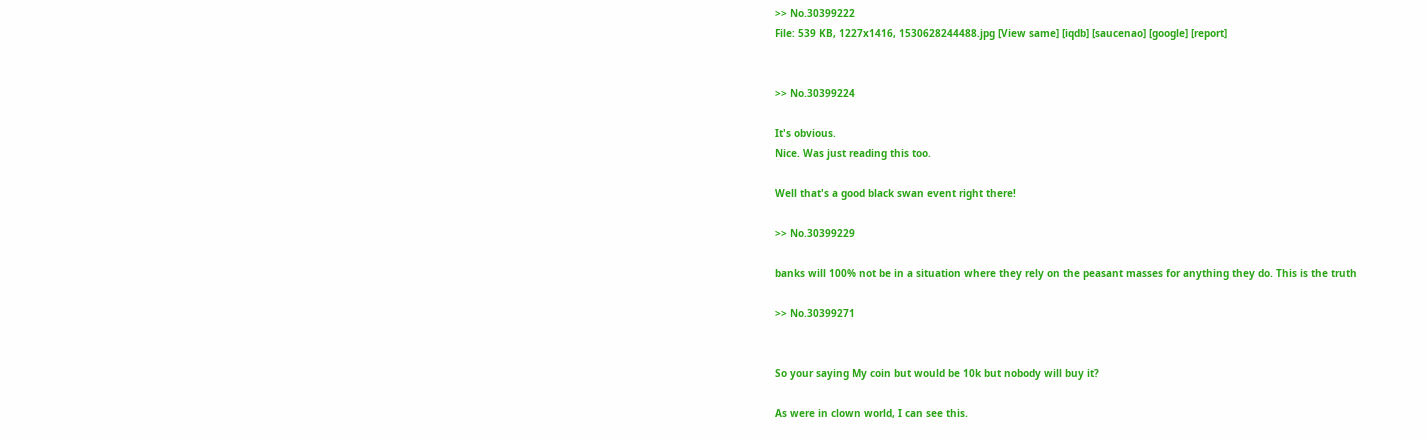>> No.30399222
File: 539 KB, 1227x1416, 1530628244488.jpg [View same] [iqdb] [saucenao] [google] [report]


>> No.30399224

It's obvious.
Nice. Was just reading this too.

Well that's a good black swan event right there!

>> No.30399229

banks will 100% not be in a situation where they rely on the peasant masses for anything they do. This is the truth

>> No.30399271


So your saying My coin but would be 10k but nobody will buy it?

As were in clown world, I can see this.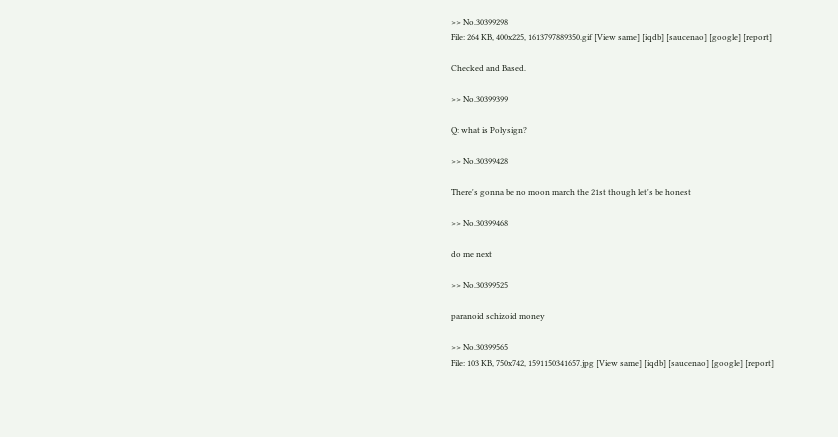>> No.30399298
File: 264 KB, 400x225, 1613797889350.gif [View same] [iqdb] [saucenao] [google] [report]

Checked and Based.

>> No.30399399

Q: what is Polysign?

>> No.30399428

There's gonna be no moon march the 21st though let's be honest

>> No.30399468

do me next

>> No.30399525

paranoid schizoid money

>> No.30399565
File: 103 KB, 750x742, 1591150341657.jpg [View same] [iqdb] [saucenao] [google] [report]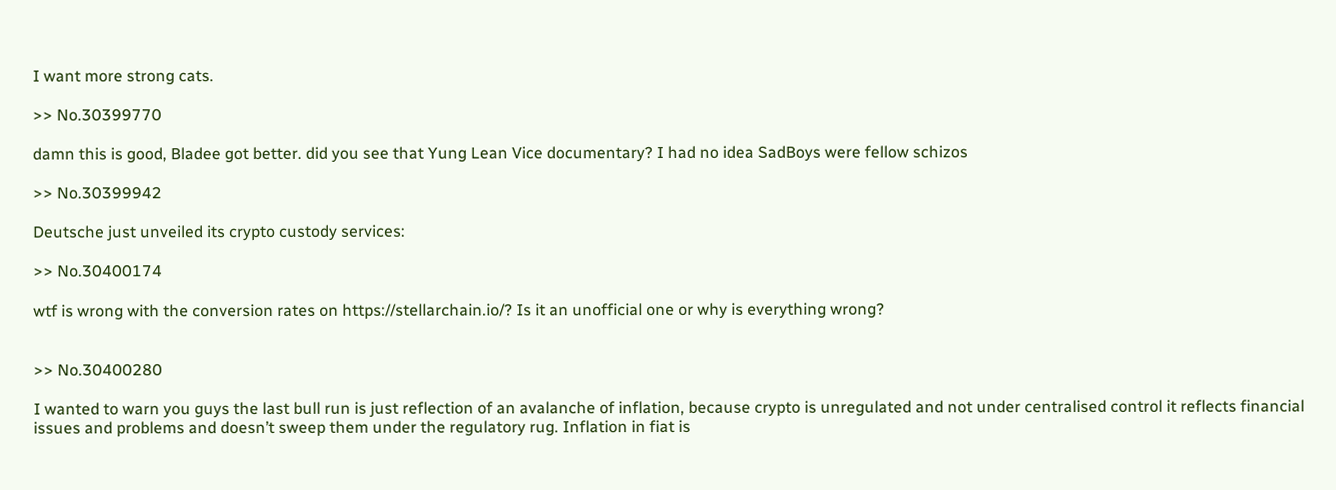I want more strong cats.

>> No.30399770

damn this is good, Bladee got better. did you see that Yung Lean Vice documentary? I had no idea SadBoys were fellow schizos

>> No.30399942

Deutsche just unveiled its crypto custody services:

>> No.30400174

wtf is wrong with the conversion rates on https://stellarchain.io/? Is it an unofficial one or why is everything wrong?


>> No.30400280

I wanted to warn you guys the last bull run is just reflection of an avalanche of inflation, because crypto is unregulated and not under centralised control it reflects financial issues and problems and doesn’t sweep them under the regulatory rug. Inflation in fiat is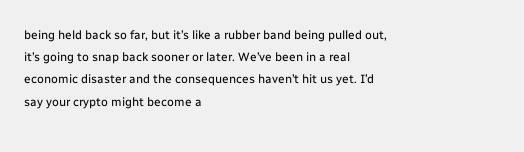being held back so far, but it’s like a rubber band being pulled out, it’s going to snap back sooner or later. We’ve been in a real economic disaster and the consequences haven’t hit us yet. I’d say your crypto might become a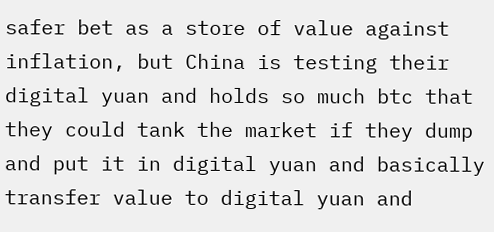safer bet as a store of value against inflation, but China is testing their digital yuan and holds so much btc that they could tank the market if they dump and put it in digital yuan and basically transfer value to digital yuan and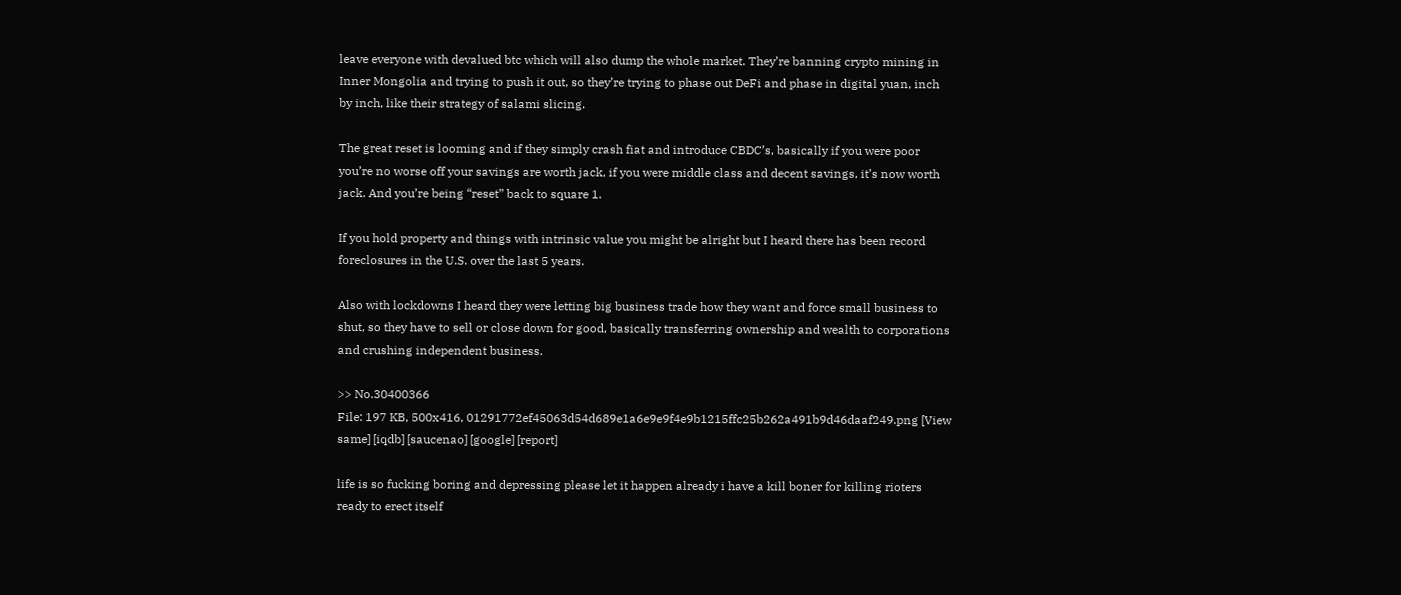leave everyone with devalued btc which will also dump the whole market. They’re banning crypto mining in Inner Mongolia and trying to push it out, so they’re trying to phase out DeFi and phase in digital yuan, inch by inch, like their strategy of salami slicing.

The great reset is looming and if they simply crash fiat and introduce CBDC’s, basically if you were poor you’re no worse off your savings are worth jack, if you were middle class and decent savings, it’s now worth jack. And you’re being “reset” back to square 1.

If you hold property and things with intrinsic value you might be alright but I heard there has been record foreclosures in the U.S. over the last 5 years.

Also with lockdowns I heard they were letting big business trade how they want and force small business to shut, so they have to sell or close down for good, basically transferring ownership and wealth to corporations and crushing independent business.

>> No.30400366
File: 197 KB, 500x416, 01291772ef45063d54d689e1a6e9e9f4e9b1215ffc25b262a491b9d46daaf249.png [View same] [iqdb] [saucenao] [google] [report]

life is so fucking boring and depressing please let it happen already i have a kill boner for killing rioters ready to erect itself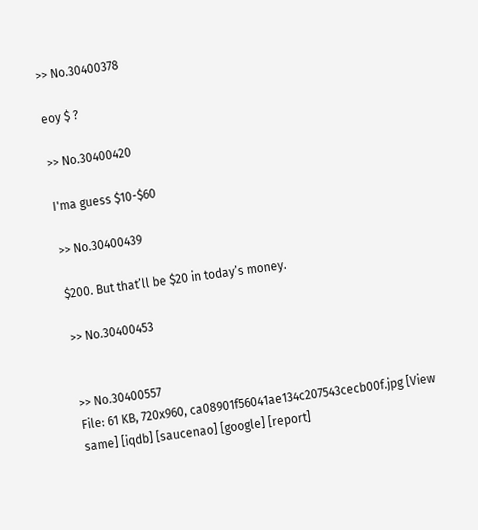>> No.30400378

eoy $ ?

>> No.30400420

I'ma guess $10-$60

>> No.30400439

$200. But that’ll be $20 in today’s money.

>> No.30400453


>> No.30400557
File: 61 KB, 720x960, ca08901f56041ae134c207543cecb00f.jpg [View same] [iqdb] [saucenao] [google] [report]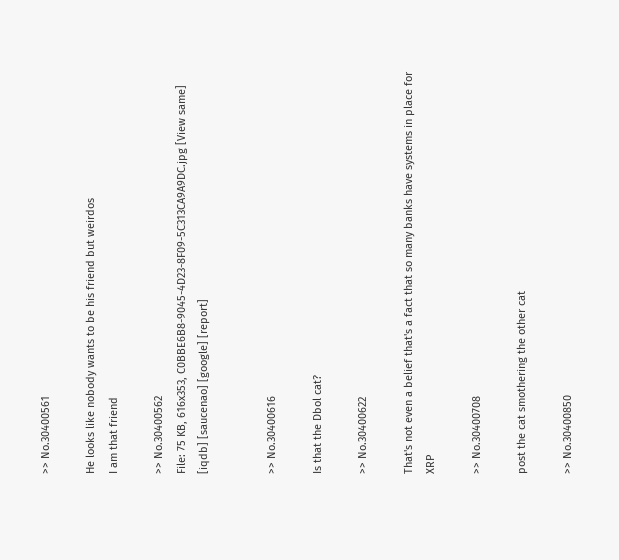>> No.30400561

He looks like nobody wants to be his friend but weirdos
I am that friend

>> No.30400562
File: 75 KB, 616x353, C0BBE6B8-9045-4D23-8F09-5C313CA9A9DC.jpg [View same] [iqdb] [saucenao] [google] [report]


>> No.30400616

Is that the Dbol cat?

>> No.30400622

That's not even a belief that's a fact that so many banks have systems in place for XRP

>> No.30400708

post the cat smothering the other cat

>> No.30400850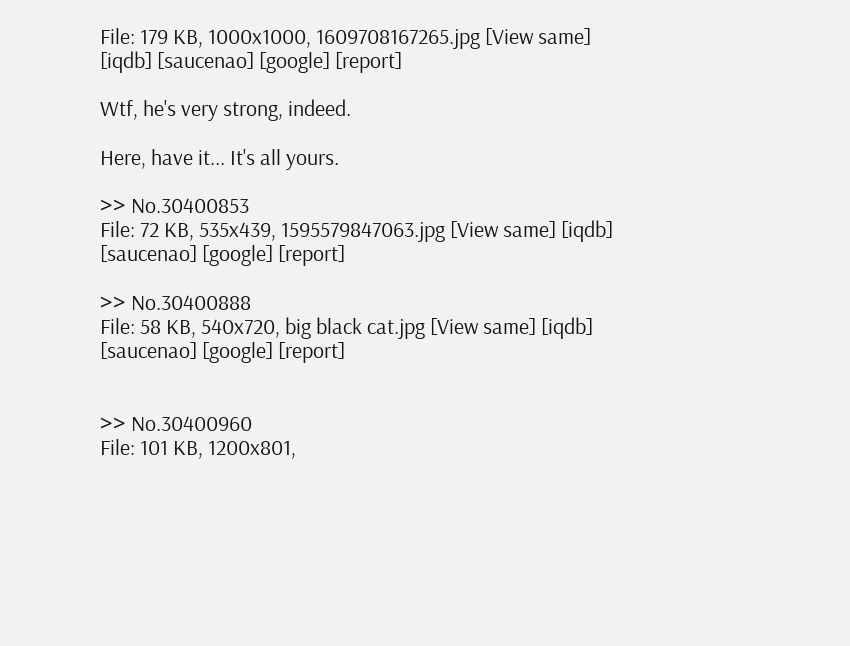File: 179 KB, 1000x1000, 1609708167265.jpg [View same] [iqdb] [saucenao] [google] [report]

Wtf, he's very strong, indeed.

Here, have it... It's all yours.

>> No.30400853
File: 72 KB, 535x439, 1595579847063.jpg [View same] [iqdb] [saucenao] [google] [report]

>> No.30400888
File: 58 KB, 540x720, big black cat.jpg [View same] [iqdb] [saucenao] [google] [report]


>> No.30400960
File: 101 KB, 1200x801,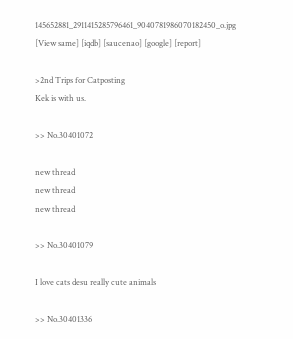145652881_2911415285796461_9040781986070182450_o.jpg [View same] [iqdb] [saucenao] [google] [report]

>2nd Trips for Catposting
Kek is with us.

>> No.30401072

new thread
new thread
new thread

>> No.30401079

I love cats desu really cute animals

>> No.30401336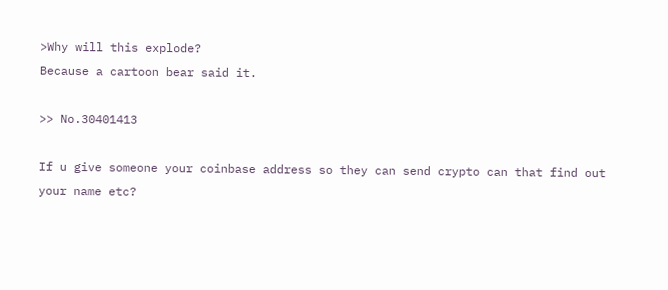>Why will this explode?
Because a cartoon bear said it.

>> No.30401413

If u give someone your coinbase address so they can send crypto can that find out your name etc?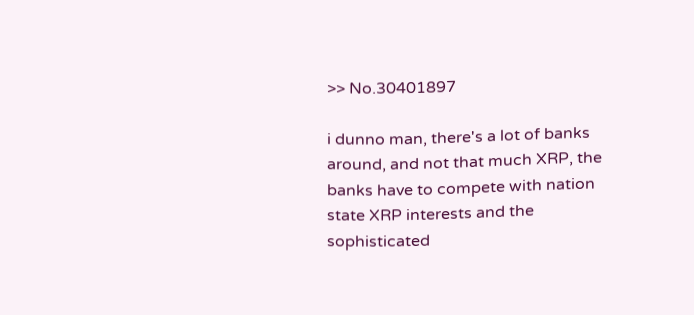>> No.30401897

i dunno man, there's a lot of banks around, and not that much XRP, the banks have to compete with nation state XRP interests and the sophisticated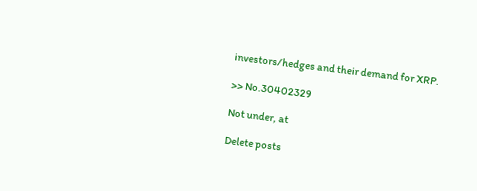investors/hedges and their demand for XRP.

>> No.30402329

Not under, at

Delete posts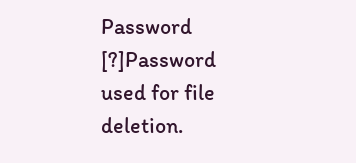Password [?]Password used for file deletion.